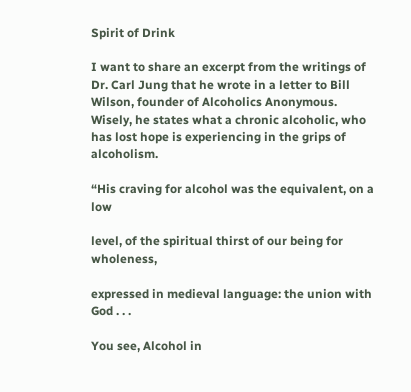Spirit of Drink

I want to share an excerpt from the writings of Dr. Carl Jung that he wrote in a letter to Bill Wilson, founder of Alcoholics Anonymous. Wisely, he states what a chronic alcoholic, who has lost hope is experiencing in the grips of alcoholism.

“His craving for alcohol was the equivalent, on a low

level, of the spiritual thirst of our being for wholeness,

expressed in medieval language: the union with God . . .

You see, Alcohol in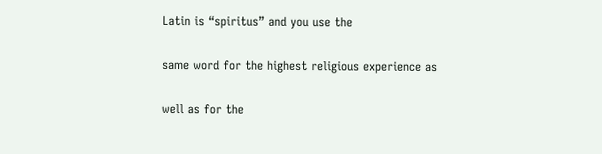Latin is “spiritus” and you use the

same word for the highest religious experience as

well as for the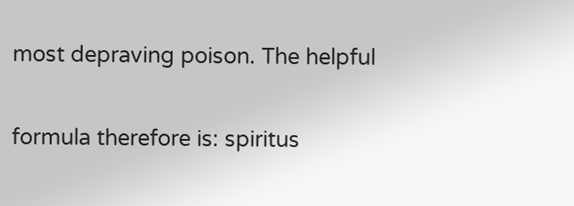most depraving poison. The helpful

formula therefore is: spiritus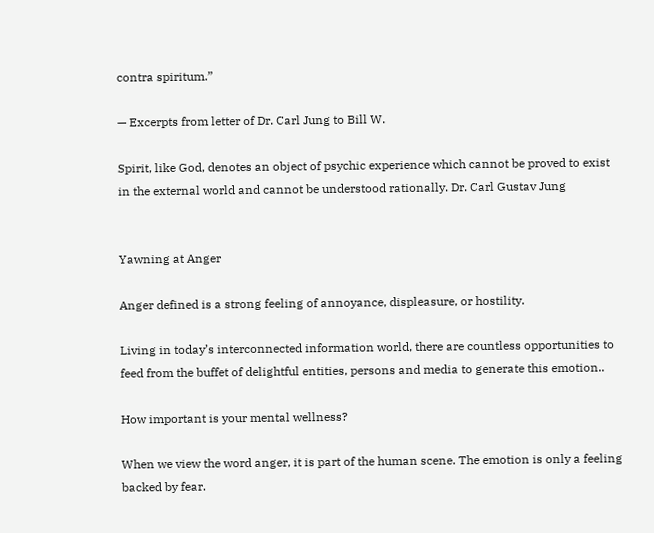contra spiritum.”

— Excerpts from letter of Dr. Carl Jung to Bill W.

Spirit, like God, denotes an object of psychic experience which cannot be proved to exist in the external world and cannot be understood rationally. Dr. Carl Gustav Jung


Yawning at Anger

Anger defined is a strong feeling of annoyance, displeasure, or hostility.

Living in today’s interconnected information world, there are countless opportunities to feed from the buffet of delightful entities, persons and media to generate this emotion..

How important is your mental wellness?

When we view the word anger, it is part of the human scene. The emotion is only a feeling backed by fear.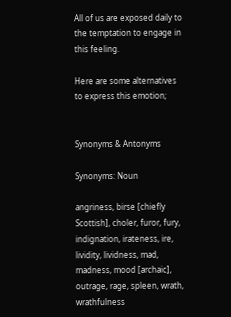All of us are exposed daily to the temptation to engage in this feeling.

Here are some alternatives to express this emotion;


Synonyms & Antonyms

Synonyms: Noun

angriness, birse [chiefly Scottish], choler, furor, fury, indignation, irateness, ire, lividity, lividness, mad, madness, mood [archaic], outrage, rage, spleen, wrath, wrathfulness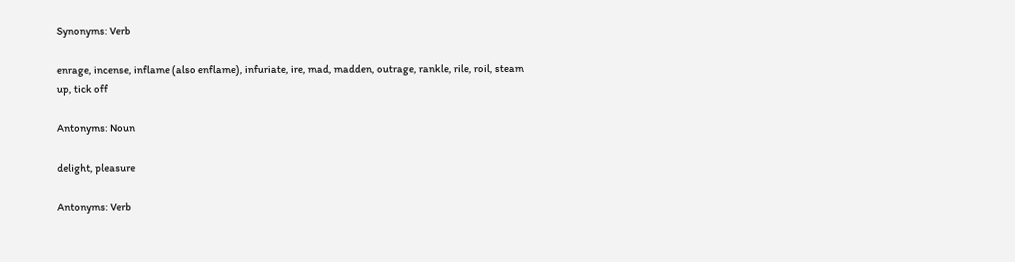Synonyms: Verb

enrage, incense, inflame (also enflame), infuriate, ire, mad, madden, outrage, rankle, rile, roil, steam up, tick off

Antonyms: Noun

delight, pleasure

Antonyms: Verb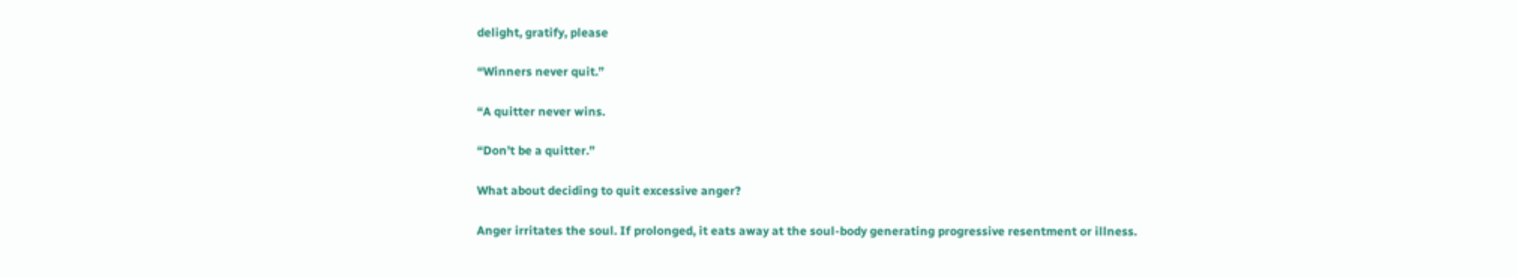delight, gratify, please

“Winners never quit.”

“A quitter never wins.

“Don’t be a quitter.”

What about deciding to quit excessive anger?

Anger irritates the soul. If prolonged, it eats away at the soul-body generating progressive resentment or illness.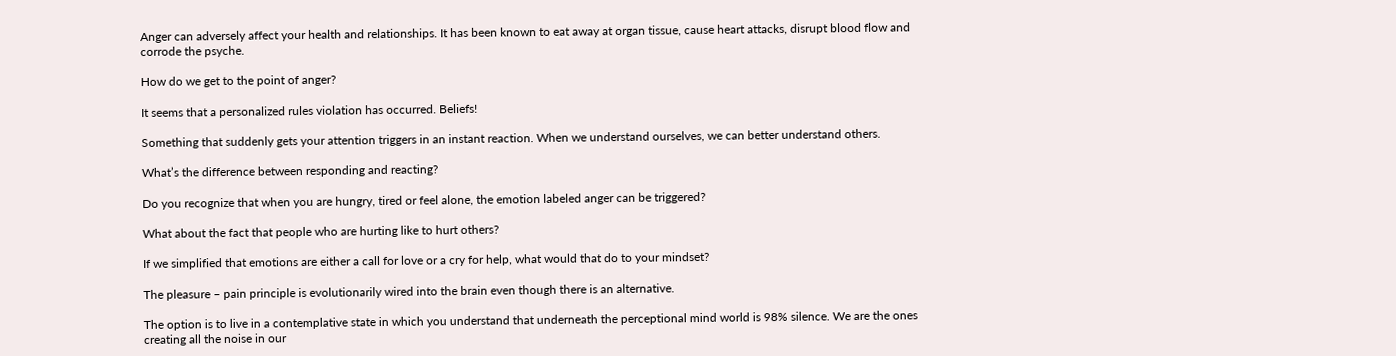Anger can adversely affect your health and relationships. It has been known to eat away at organ tissue, cause heart attacks, disrupt blood flow and corrode the psyche.

How do we get to the point of anger?

It seems that a personalized rules violation has occurred. Beliefs!

Something that suddenly gets your attention triggers in an instant reaction. When we understand ourselves, we can better understand others.

What’s the difference between responding and reacting?

Do you recognize that when you are hungry, tired or feel alone, the emotion labeled anger can be triggered?

What about the fact that people who are hurting like to hurt others?

If we simplified that emotions are either a call for love or a cry for help, what would that do to your mindset?

The pleasure – pain principle is evolutionarily wired into the brain even though there is an alternative.

The option is to live in a contemplative state in which you understand that underneath the perceptional mind world is 98% silence. We are the ones creating all the noise in our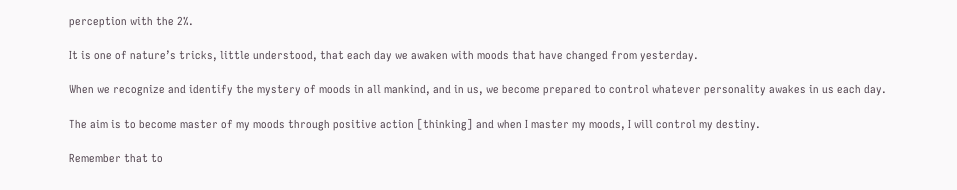perception with the 2%.

It is one of nature’s tricks, little understood, that each day we awaken with moods that have changed from yesterday.

When we recognize and identify the mystery of moods in all mankind, and in us, we become prepared to control whatever personality awakes in us each day.

The aim is to become master of my moods through positive action [thinking] and when I master my moods, I will control my destiny.

Remember that to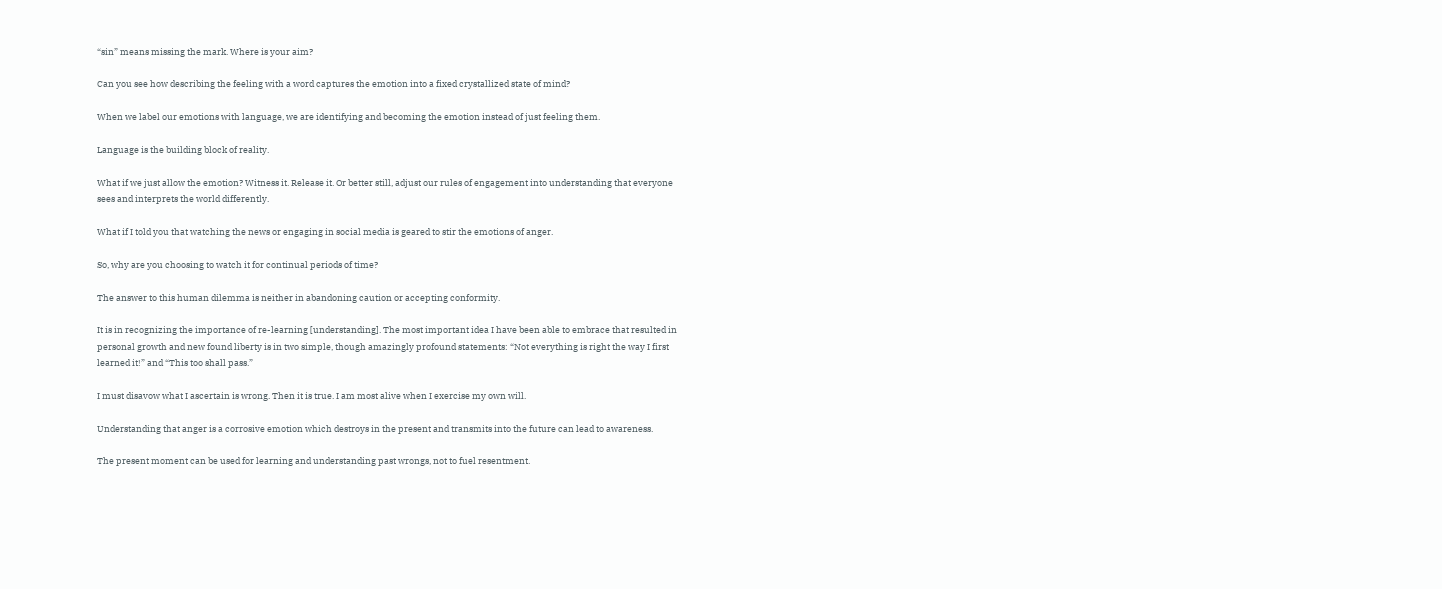“sin” means missing the mark. Where is your aim?

Can you see how describing the feeling with a word captures the emotion into a fixed crystallized state of mind?

When we label our emotions with language, we are identifying and becoming the emotion instead of just feeling them.

Language is the building block of reality.

What if we just allow the emotion? Witness it. Release it. Or better still, adjust our rules of engagement into understanding that everyone sees and interprets the world differently.

What if I told you that watching the news or engaging in social media is geared to stir the emotions of anger.

So, why are you choosing to watch it for continual periods of time?

The answer to this human dilemma is neither in abandoning caution or accepting conformity.

It is in recognizing the importance of re-learning [understanding]. The most important idea I have been able to embrace that resulted in personal growth and new found liberty is in two simple, though amazingly profound statements: “Not everything is right the way I first learned it!” and “This too shall pass.”

I must disavow what I ascertain is wrong. Then it is true. I am most alive when I exercise my own will.

Understanding that anger is a corrosive emotion which destroys in the present and transmits into the future can lead to awareness.

The present moment can be used for learning and understanding past wrongs, not to fuel resentment.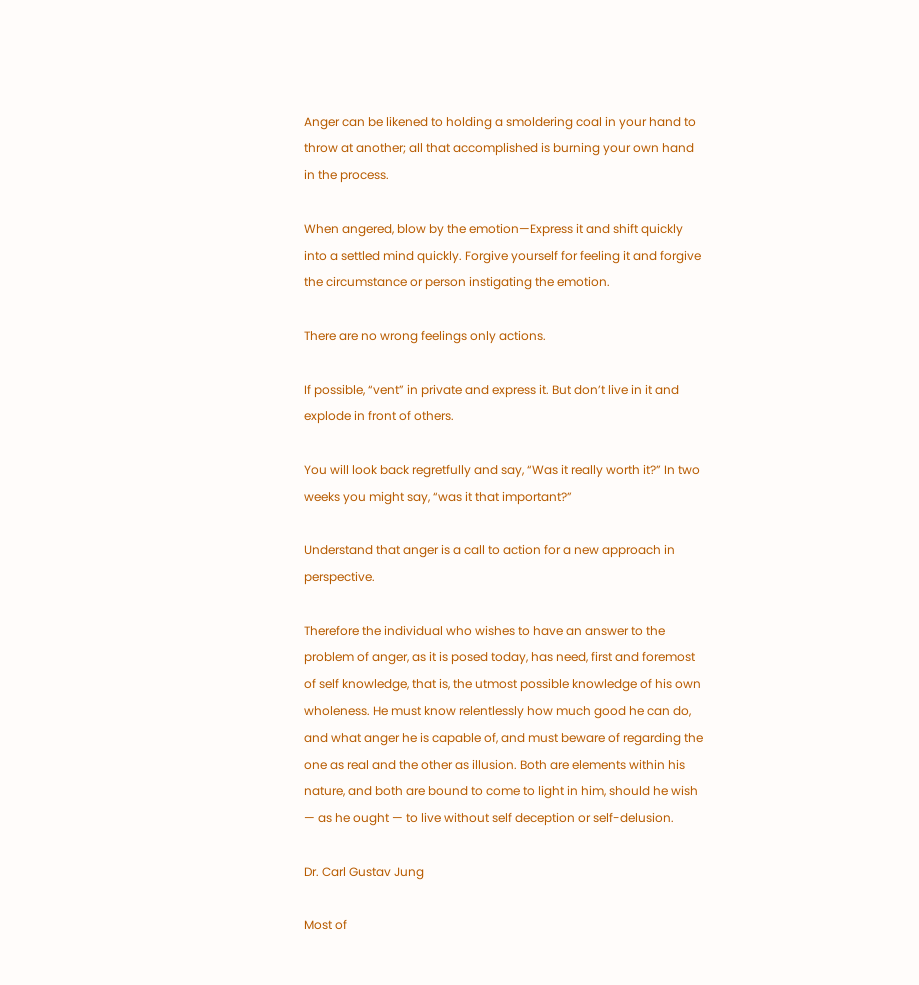Anger can be likened to holding a smoldering coal in your hand to throw at another; all that accomplished is burning your own hand in the process.

When angered, blow by the emotion—Express it and shift quickly into a settled mind quickly. Forgive yourself for feeling it and forgive the circumstance or person instigating the emotion.

There are no wrong feelings only actions.

If possible, “vent” in private and express it. But don’t live in it and explode in front of others.

You will look back regretfully and say, “Was it really worth it?” In two weeks you might say, “was it that important?”

Understand that anger is a call to action for a new approach in perspective.

Therefore the individual who wishes to have an answer to the problem of anger, as it is posed today, has need, first and foremost of self knowledge, that is, the utmost possible knowledge of his own wholeness. He must know relentlessly how much good he can do, and what anger he is capable of, and must beware of regarding the one as real and the other as illusion. Both are elements within his nature, and both are bound to come to light in him, should he wish — as he ought — to live without self deception or self-delusion.

Dr. Carl Gustav Jung

Most of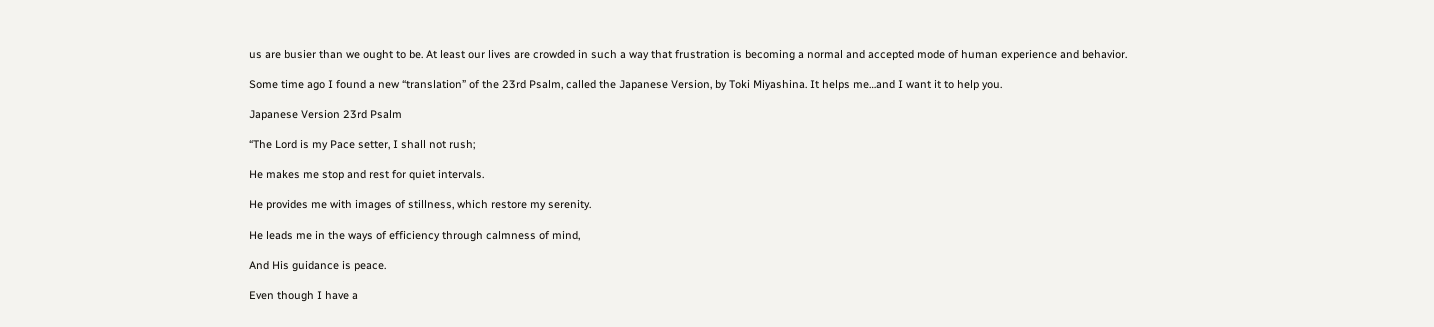us are busier than we ought to be. At least our lives are crowded in such a way that frustration is becoming a normal and accepted mode of human experience and behavior.

Some time ago I found a new “translation” of the 23rd Psalm, called the Japanese Version, by Toki Miyashina. It helps me…and I want it to help you.

Japanese Version 23rd Psalm

“The Lord is my Pace setter, I shall not rush;

He makes me stop and rest for quiet intervals.

He provides me with images of stillness, which restore my serenity.

He leads me in the ways of efficiency through calmness of mind,

And His guidance is peace.

Even though I have a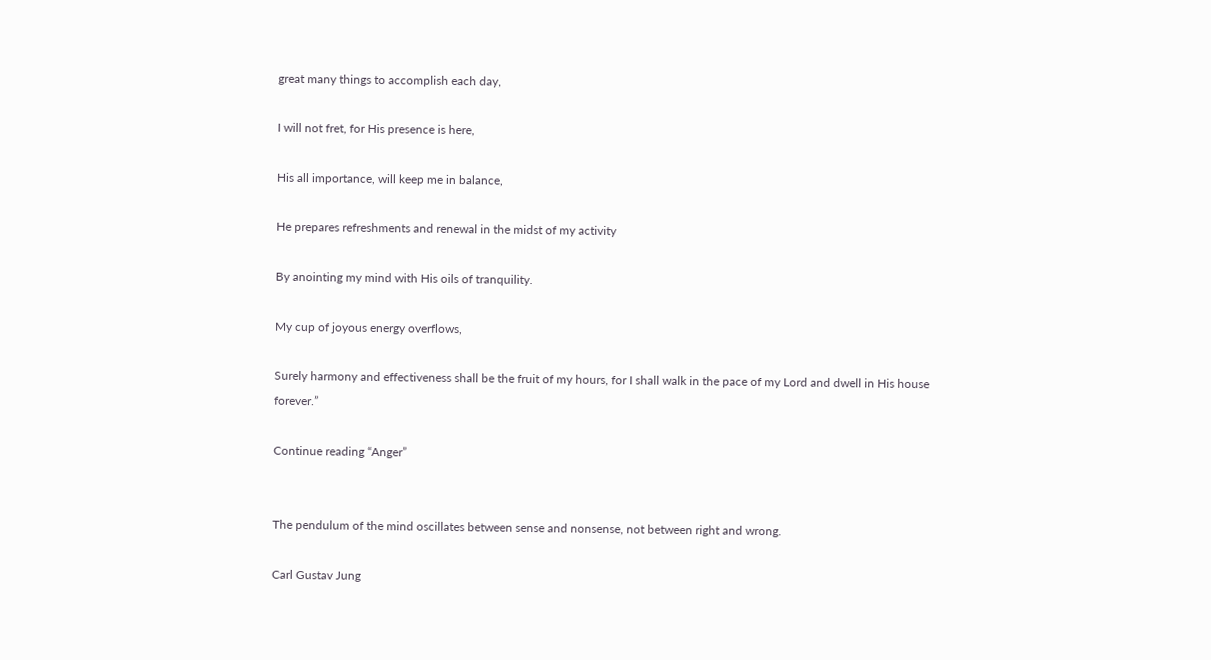great many things to accomplish each day,

I will not fret, for His presence is here,

His all importance, will keep me in balance,

He prepares refreshments and renewal in the midst of my activity

By anointing my mind with His oils of tranquility.

My cup of joyous energy overflows,

Surely harmony and effectiveness shall be the fruit of my hours, for I shall walk in the pace of my Lord and dwell in His house forever.”

Continue reading “Anger”


The pendulum of the mind oscillates between sense and nonsense, not between right and wrong.

Carl Gustav Jung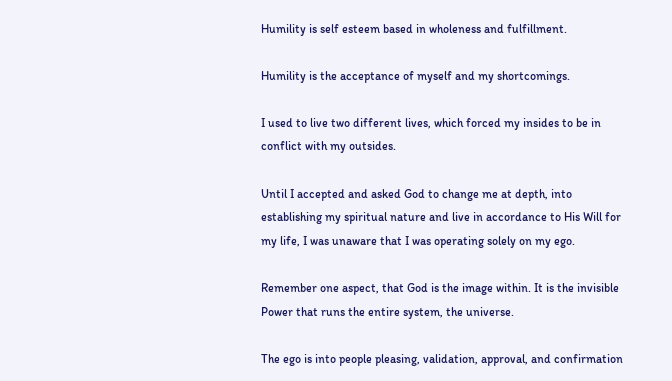Humility is self esteem based in wholeness and fulfillment.

Humility is the acceptance of myself and my shortcomings.

I used to live two different lives, which forced my insides to be in conflict with my outsides.

Until I accepted and asked God to change me at depth, into establishing my spiritual nature and live in accordance to His Will for my life, I was unaware that I was operating solely on my ego.

Remember one aspect, that God is the image within. It is the invisible Power that runs the entire system, the universe.

The ego is into people pleasing, validation, approval, and confirmation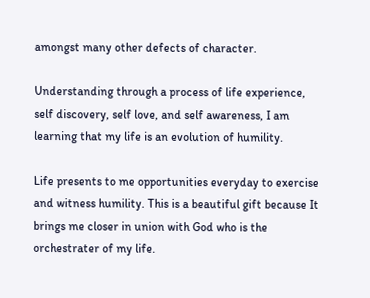amongst many other defects of character.

Understanding through a process of life experience, self discovery, self love, and self awareness, I am learning that my life is an evolution of humility.

Life presents to me opportunities everyday to exercise and witness humility. This is a beautiful gift because It brings me closer in union with God who is the orchestrater of my life.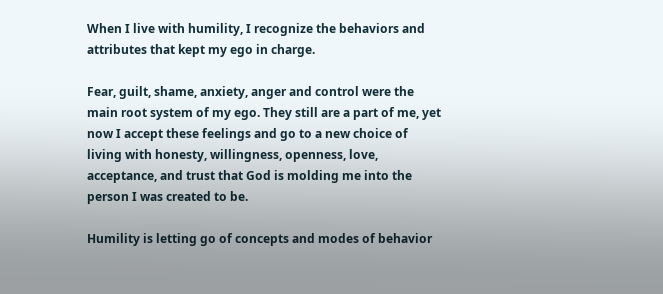When I live with humility, I recognize the behaviors and attributes that kept my ego in charge.

Fear, guilt, shame, anxiety, anger and control were the main root system of my ego. They still are a part of me, yet now I accept these feelings and go to a new choice of living with honesty, willingness, openness, love, acceptance, and trust that God is molding me into the person I was created to be.

Humility is letting go of concepts and modes of behavior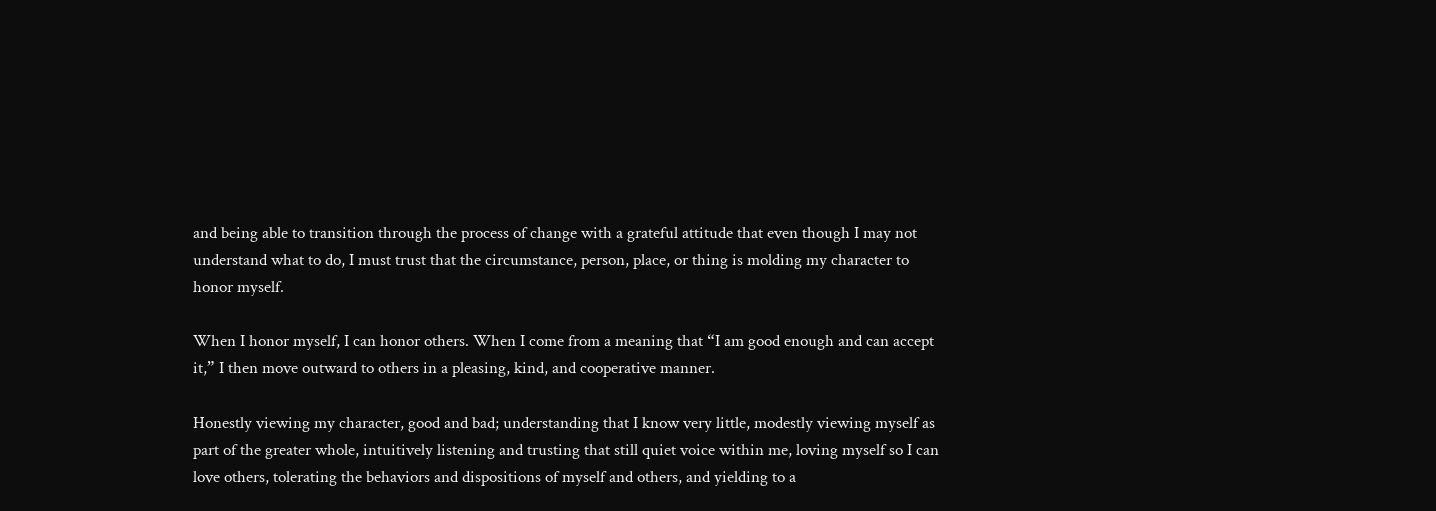and being able to transition through the process of change with a grateful attitude that even though I may not understand what to do, I must trust that the circumstance, person, place, or thing is molding my character to honor myself.

When I honor myself, I can honor others. When I come from a meaning that “I am good enough and can accept it,” I then move outward to others in a pleasing, kind, and cooperative manner.

Honestly viewing my character, good and bad; understanding that I know very little, modestly viewing myself as part of the greater whole, intuitively listening and trusting that still quiet voice within me, loving myself so I can love others, tolerating the behaviors and dispositions of myself and others, and yielding to a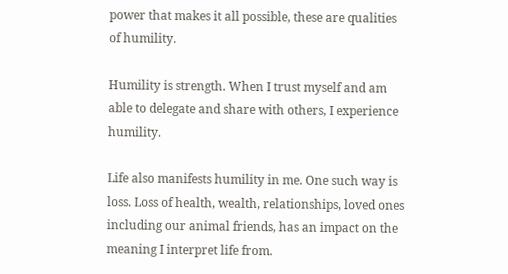power that makes it all possible, these are qualities of humility.

Humility is strength. When I trust myself and am able to delegate and share with others, I experience humility.

Life also manifests humility in me. One such way is loss. Loss of health, wealth, relationships, loved ones including our animal friends, has an impact on the meaning I interpret life from.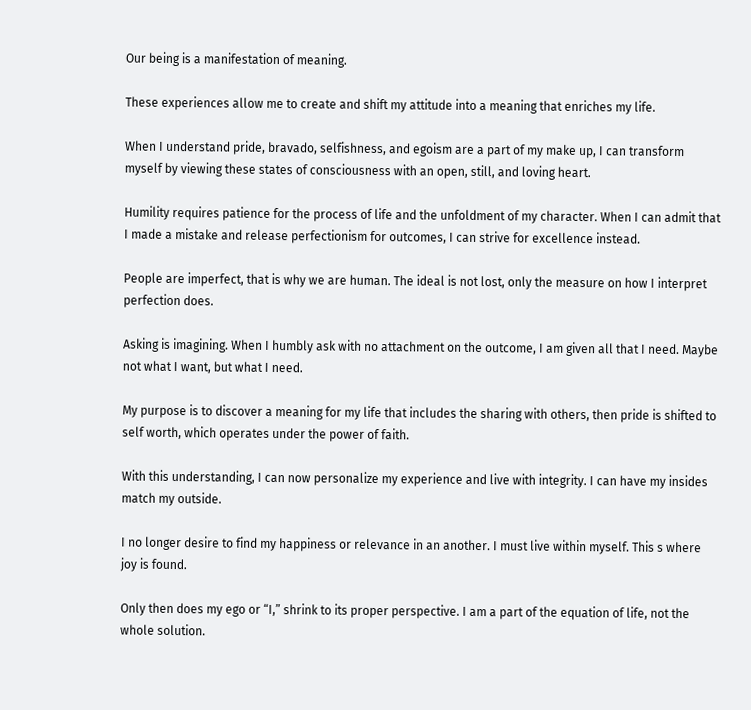Our being is a manifestation of meaning.

These experiences allow me to create and shift my attitude into a meaning that enriches my life.

When I understand pride, bravado, selfishness, and egoism are a part of my make up, I can transform myself by viewing these states of consciousness with an open, still, and loving heart.

Humility requires patience for the process of life and the unfoldment of my character. When I can admit that I made a mistake and release perfectionism for outcomes, I can strive for excellence instead.

People are imperfect, that is why we are human. The ideal is not lost, only the measure on how I interpret perfection does.

Asking is imagining. When I humbly ask with no attachment on the outcome, I am given all that I need. Maybe not what I want, but what I need.

My purpose is to discover a meaning for my life that includes the sharing with others, then pride is shifted to self worth, which operates under the power of faith.

With this understanding, I can now personalize my experience and live with integrity. I can have my insides match my outside.

I no longer desire to find my happiness or relevance in an another. I must live within myself. This s where joy is found.

Only then does my ego or “I,” shrink to its proper perspective. I am a part of the equation of life, not the whole solution.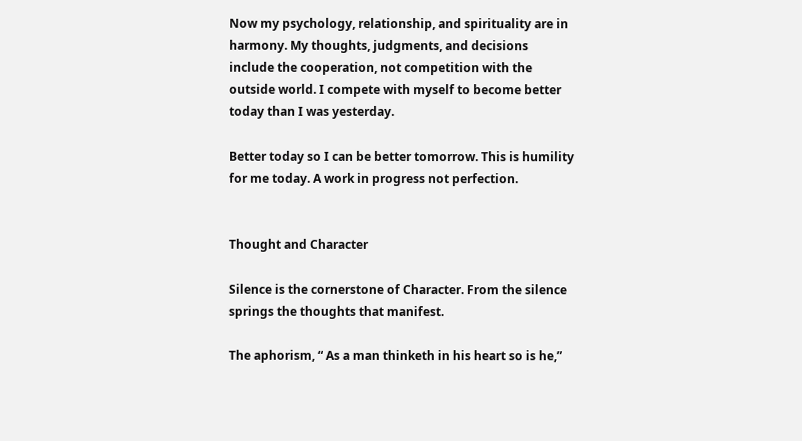Now my psychology, relationship, and spirituality are in harmony. My thoughts, judgments, and decisions include the cooperation, not competition with the outside world. I compete with myself to become better today than I was yesterday.

Better today so I can be better tomorrow. This is humility for me today. A work in progress not perfection.


Thought and Character

Silence is the cornerstone of Character. From the silence springs the thoughts that manifest.

The aphorism, “ As a man thinketh in his heart so is he,”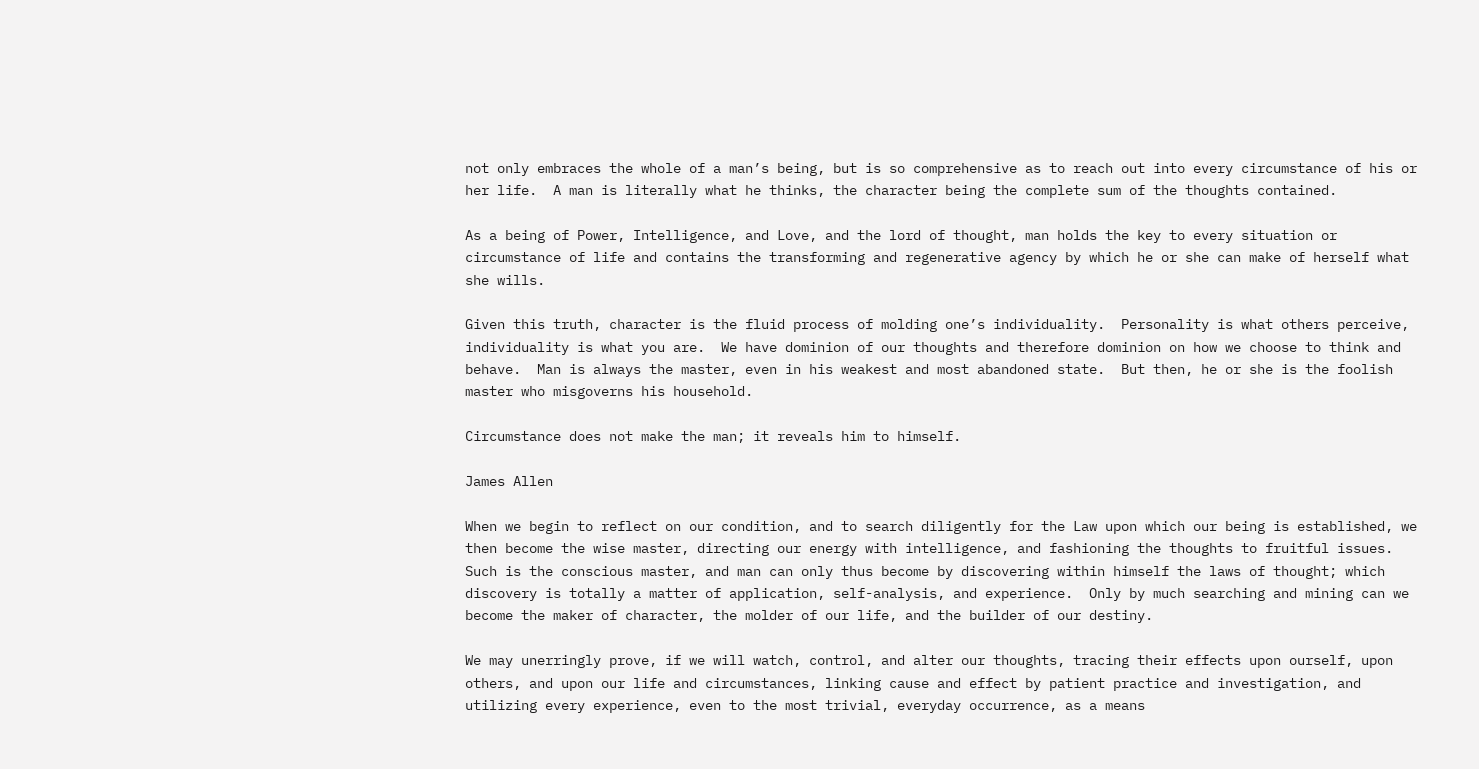not only embraces the whole of a man’s being, but is so comprehensive as to reach out into every circumstance of his or her life.  A man is literally what he thinks, the character being the complete sum of the thoughts contained.

As a being of Power, Intelligence, and Love, and the lord of thought, man holds the key to every situation or circumstance of life and contains the transforming and regenerative agency by which he or she can make of herself what she wills.

Given this truth, character is the fluid process of molding one’s individuality.  Personality is what others perceive, individuality is what you are.  We have dominion of our thoughts and therefore dominion on how we choose to think and behave.  Man is always the master, even in his weakest and most abandoned state.  But then, he or she is the foolish master who misgoverns his household.

Circumstance does not make the man; it reveals him to himself.

James Allen

When we begin to reflect on our condition, and to search diligently for the Law upon which our being is established, we then become the wise master, directing our energy with intelligence, and fashioning the thoughts to fruitful issues. Such is the conscious master, and man can only thus become by discovering within himself the laws of thought; which discovery is totally a matter of application, self-analysis, and experience.  Only by much searching and mining can we become the maker of character, the molder of our life, and the builder of our destiny.

We may unerringly prove, if we will watch, control, and alter our thoughts, tracing their effects upon ourself, upon others, and upon our life and circumstances, linking cause and effect by patient practice and investigation, and utilizing every experience, even to the most trivial, everyday occurrence, as a means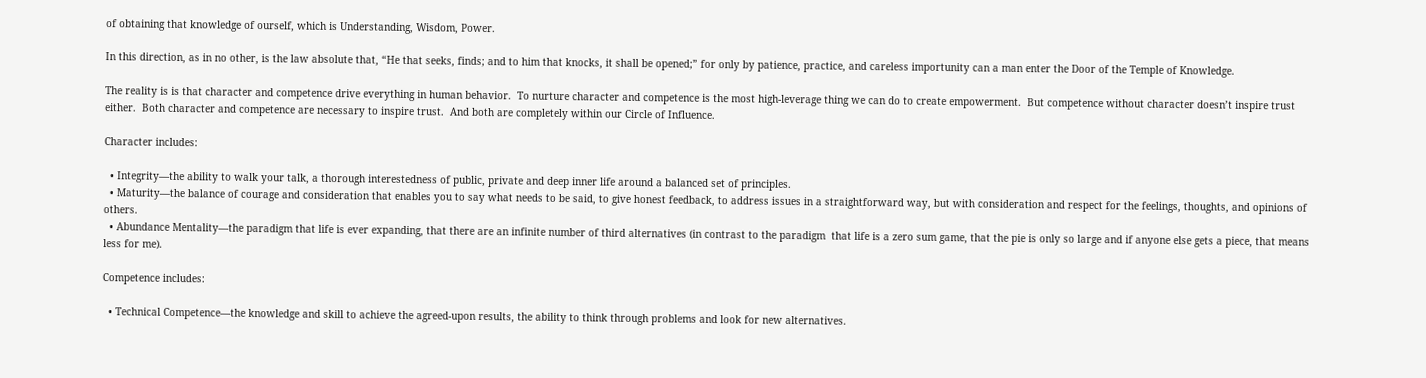of obtaining that knowledge of ourself, which is Understanding, Wisdom, Power.

In this direction, as in no other, is the law absolute that, “He that seeks, finds; and to him that knocks, it shall be opened;” for only by patience, practice, and careless importunity can a man enter the Door of the Temple of Knowledge.

The reality is is that character and competence drive everything in human behavior.  To nurture character and competence is the most high-leverage thing we can do to create empowerment.  But competence without character doesn’t inspire trust either.  Both character and competence are necessary to inspire trust.  And both are completely within our Circle of Influence.

Character includes:

  • Integrity—the ability to walk your talk, a thorough interestedness of public, private and deep inner life around a balanced set of principles.
  • Maturity—the balance of courage and consideration that enables you to say what needs to be said, to give honest feedback, to address issues in a straightforward way, but with consideration and respect for the feelings, thoughts, and opinions of others.
  • Abundance Mentality—the paradigm that life is ever expanding, that there are an infinite number of third alternatives (in contrast to the paradigm  that life is a zero sum game, that the pie is only so large and if anyone else gets a piece, that means less for me).

Competence includes:

  • Technical Competence—the knowledge and skill to achieve the agreed-upon results, the ability to think through problems and look for new alternatives.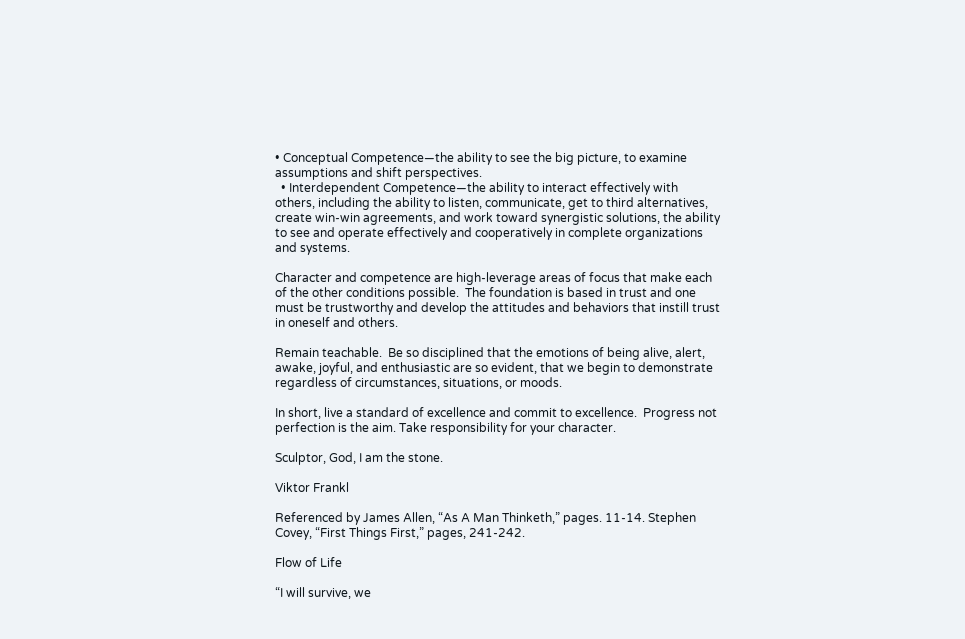• Conceptual Competence—the ability to see the big picture, to examine assumptions and shift perspectives.
  • Interdependent Competence—the ability to interact effectively with others, including the ability to listen, communicate, get to third alternatives, create win-win agreements, and work toward synergistic solutions, the ability to see and operate effectively and cooperatively in complete organizations and systems.

Character and competence are high-leverage areas of focus that make each of the other conditions possible.  The foundation is based in trust and one must be trustworthy and develop the attitudes and behaviors that instill trust in oneself and others.

Remain teachable.  Be so disciplined that the emotions of being alive, alert, awake, joyful, and enthusiastic are so evident, that we begin to demonstrate regardless of circumstances, situations, or moods.

In short, live a standard of excellence and commit to excellence.  Progress not perfection is the aim. Take responsibility for your character.

Sculptor, God, I am the stone.

Viktor Frankl

Referenced by James Allen, “As A Man Thinketh,” pages. 11-14. Stephen Covey, “First Things First,” pages, 241-242.

Flow of Life

“I will survive, we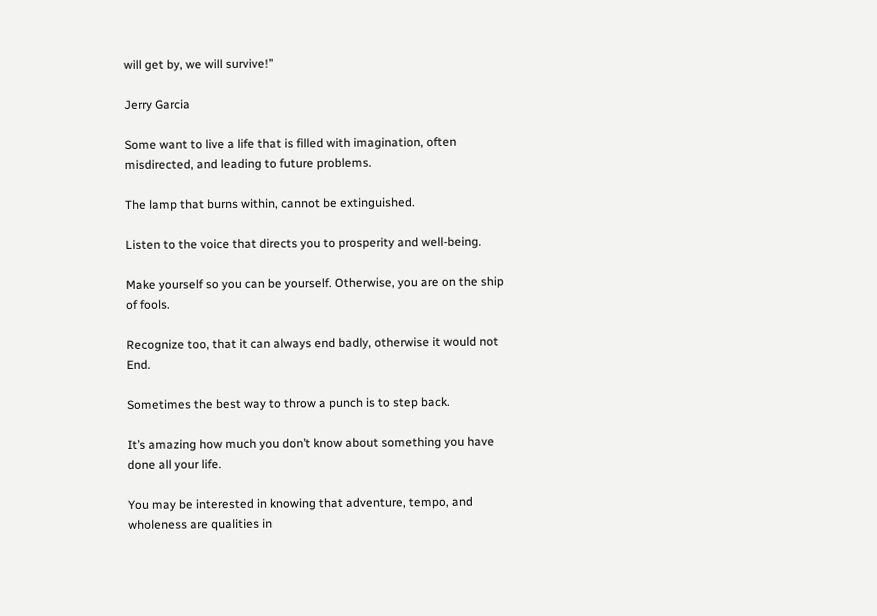will get by, we will survive!”

Jerry Garcia

Some want to live a life that is filled with imagination, often misdirected, and leading to future problems.

The lamp that burns within, cannot be extinguished.

Listen to the voice that directs you to prosperity and well-being.

Make yourself so you can be yourself. Otherwise, you are on the ship of fools.

Recognize too, that it can always end badly, otherwise it would not End.

Sometimes the best way to throw a punch is to step back.

It’s amazing how much you don’t know about something you have done all your life.

You may be interested in knowing that adventure, tempo, and wholeness are qualities in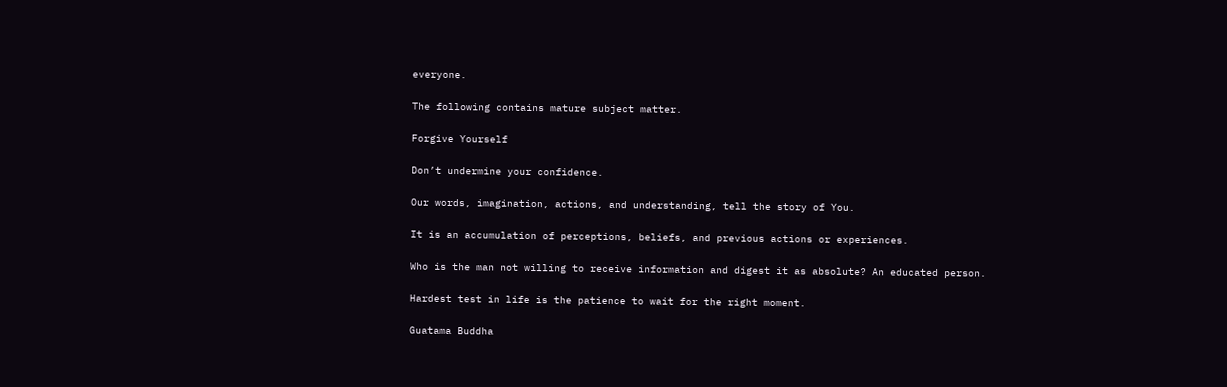everyone.

The following contains mature subject matter.

Forgive Yourself

Don’t undermine your confidence.

Our words, imagination, actions, and understanding, tell the story of You.

It is an accumulation of perceptions, beliefs, and previous actions or experiences.

Who is the man not willing to receive information and digest it as absolute? An educated person.

Hardest test in life is the patience to wait for the right moment.

Guatama Buddha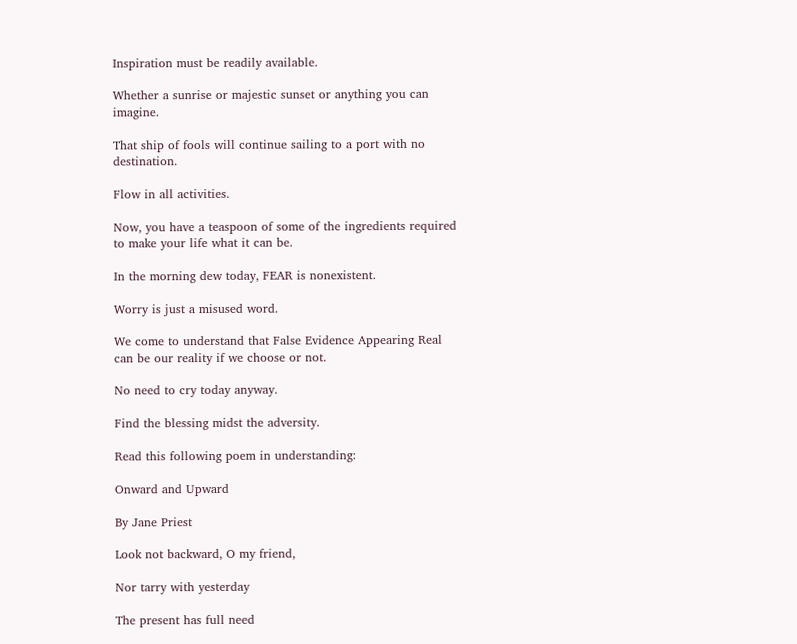Inspiration must be readily available.

Whether a sunrise or majestic sunset or anything you can imagine.

That ship of fools will continue sailing to a port with no destination.

Flow in all activities.

Now, you have a teaspoon of some of the ingredients required to make your life what it can be.

In the morning dew today, FEAR is nonexistent.

Worry is just a misused word.

We come to understand that False Evidence Appearing Real can be our reality if we choose or not.

No need to cry today anyway.

Find the blessing midst the adversity.

Read this following poem in understanding:

Onward and Upward

By Jane Priest

Look not backward, O my friend,

Nor tarry with yesterday

The present has full need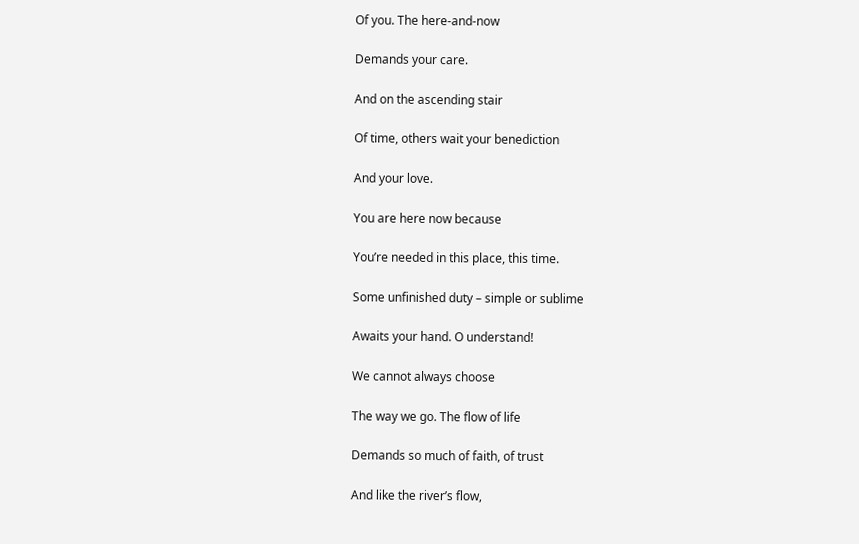Of you. The here-and-now

Demands your care.

And on the ascending stair

Of time, others wait your benediction

And your love.

You are here now because

You’re needed in this place, this time.

Some unfinished duty – simple or sublime

Awaits your hand. O understand!

We cannot always choose

The way we go. The flow of life

Demands so much of faith, of trust

And like the river’s flow,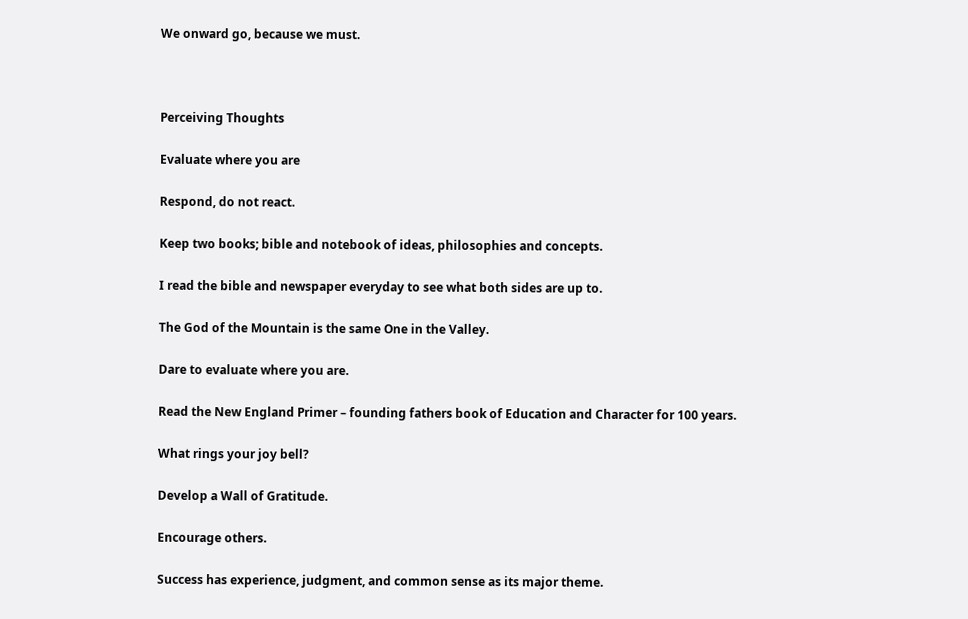We onward go, because we must.



Perceiving Thoughts

Evaluate where you are

Respond, do not react.

Keep two books; bible and notebook of ideas, philosophies and concepts.

I read the bible and newspaper everyday to see what both sides are up to.

The God of the Mountain is the same One in the Valley.

Dare to evaluate where you are.

Read the New England Primer – founding fathers book of Education and Character for 100 years.

What rings your joy bell?

Develop a Wall of Gratitude.

Encourage others.

Success has experience, judgment, and common sense as its major theme.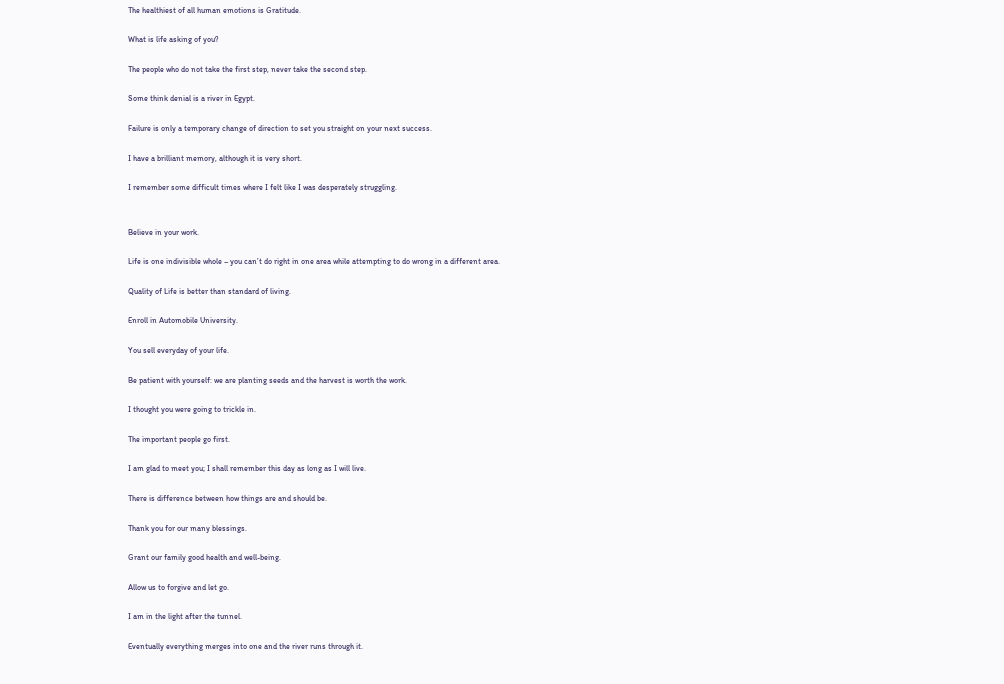The healthiest of all human emotions is Gratitude.

What is life asking of you?

The people who do not take the first step, never take the second step.

Some think denial is a river in Egypt.

Failure is only a temporary change of direction to set you straight on your next success.

I have a brilliant memory, although it is very short.

I remember some difficult times where I felt like I was desperately struggling.


Believe in your work.

Life is one indivisible whole – you can’t do right in one area while attempting to do wrong in a different area.

Quality of Life is better than standard of living.

Enroll in Automobile University.

You sell everyday of your life.

Be patient with yourself: we are planting seeds and the harvest is worth the work.

I thought you were going to trickle in.

The important people go first.

I am glad to meet you; I shall remember this day as long as I will live.

There is difference between how things are and should be.

Thank you for our many blessings.

Grant our family good health and well-being.

Allow us to forgive and let go.

I am in the light after the tunnel.

Eventually everything merges into one and the river runs through it.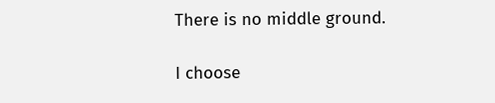There is no middle ground.

I choose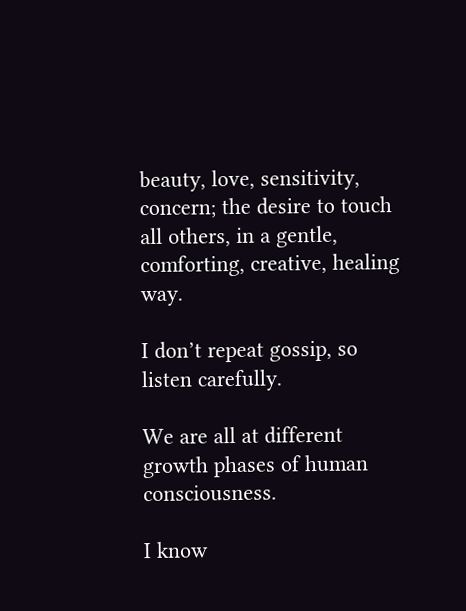beauty, love, sensitivity, concern; the desire to touch all others, in a gentle, comforting, creative, healing way.

I don’t repeat gossip, so listen carefully.

We are all at different growth phases of human consciousness.

I know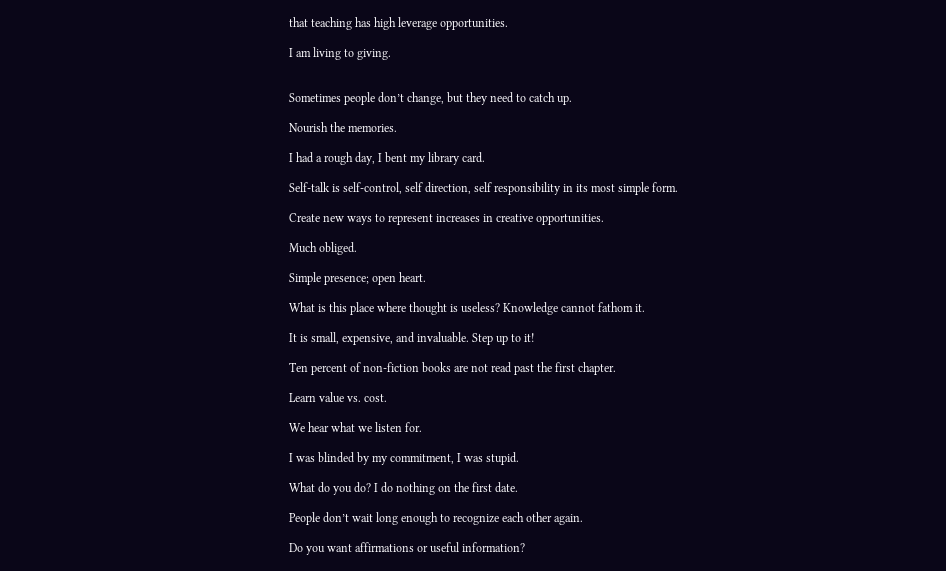that teaching has high leverage opportunities.

I am living to giving.


Sometimes people don’t change, but they need to catch up.

Nourish the memories.

I had a rough day, I bent my library card.

Self-talk is self-control, self direction, self responsibility in its most simple form.

Create new ways to represent increases in creative opportunities.

Much obliged.

Simple presence; open heart.

What is this place where thought is useless? Knowledge cannot fathom it.

It is small, expensive, and invaluable. Step up to it!

Ten percent of non-fiction books are not read past the first chapter.

Learn value vs. cost.

We hear what we listen for.

I was blinded by my commitment, I was stupid.

What do you do? I do nothing on the first date.

People don’t wait long enough to recognize each other again.

Do you want affirmations or useful information?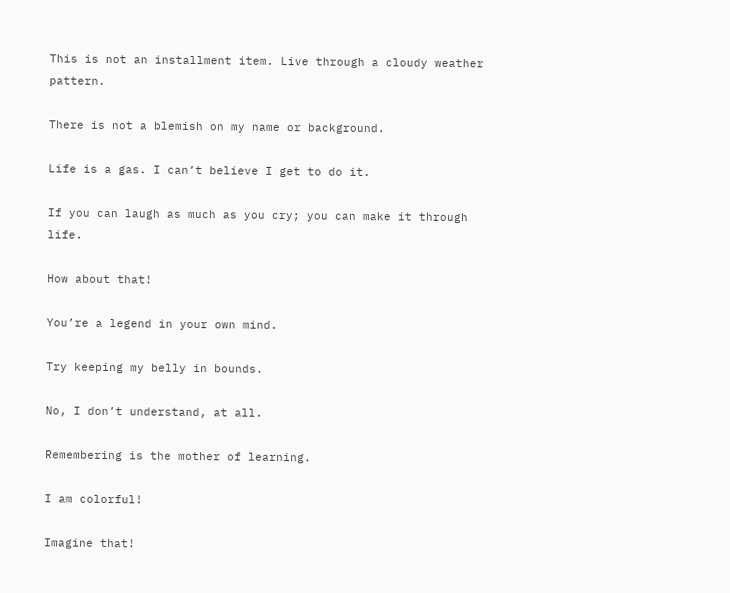This is not an installment item. Live through a cloudy weather pattern.

There is not a blemish on my name or background.

Life is a gas. I can’t believe I get to do it.

If you can laugh as much as you cry; you can make it through life.

How about that!

You’re a legend in your own mind.

Try keeping my belly in bounds.

No, I don’t understand, at all.

Remembering is the mother of learning.

I am colorful!

Imagine that!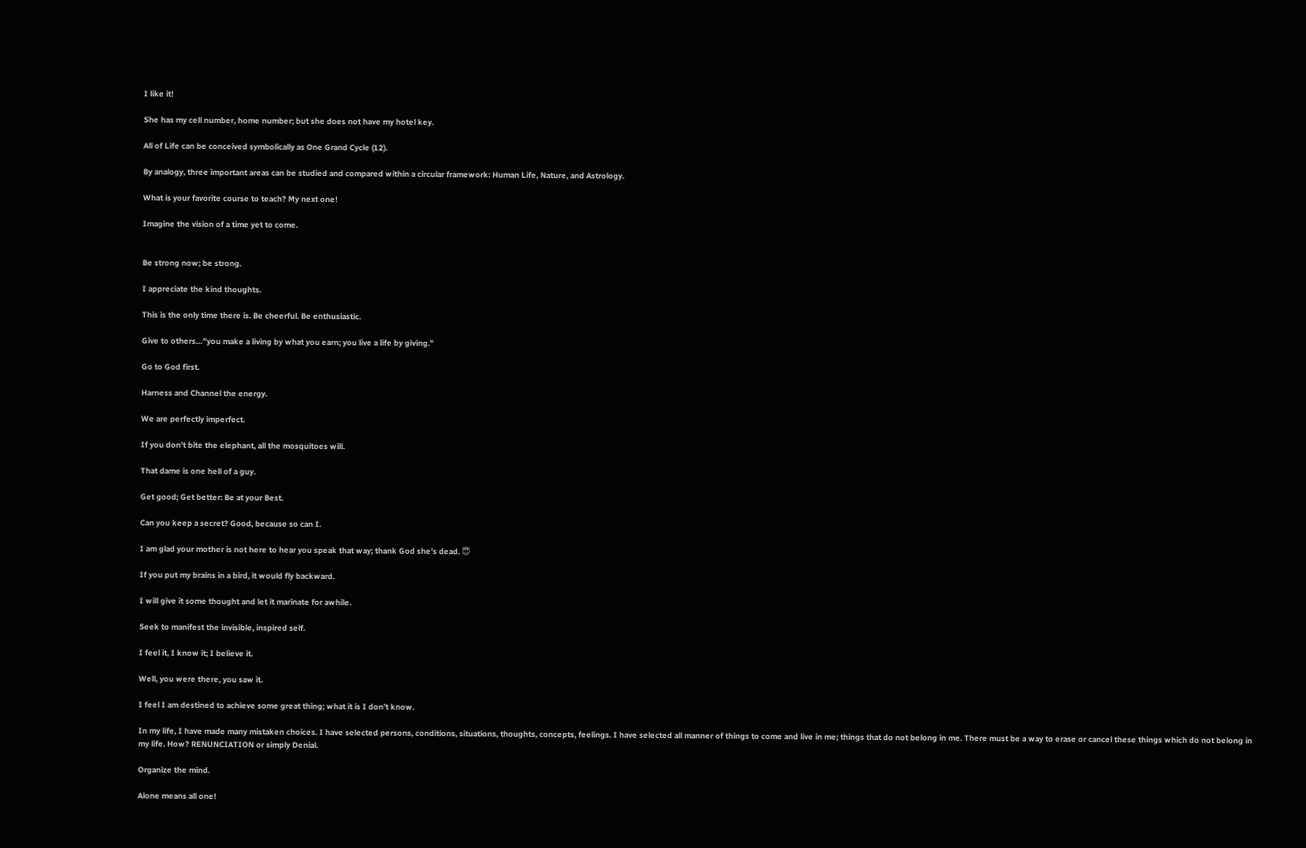I like it!

She has my cell number, home number; but she does not have my hotel key.

All of Life can be conceived symbolically as One Grand Cycle (12).

By analogy, three important areas can be studied and compared within a circular framework: Human Life, Nature, and Astrology.

What is your favorite course to teach? My next one!

Imagine the vision of a time yet to come.


Be strong now; be strong.

I appreciate the kind thoughts.

This is the only time there is. Be cheerful. Be enthusiastic.

Give to others…”you make a living by what you earn; you live a life by giving.”

Go to God first.

Harness and Channel the energy.

We are perfectly imperfect.

If you don’t bite the elephant, all the mosquitoes will.

That dame is one hell of a guy.

Get good; Get better: Be at your Best.

Can you keep a secret? Good, because so can I.

I am glad your mother is not here to hear you speak that way; thank God she’s dead. 😇

If you put my brains in a bird, it would fly backward.

I will give it some thought and let it marinate for awhile.

Seek to manifest the invisible, inspired self.

I feel it, I know it; I believe it.

Well, you were there, you saw it.

I feel I am destined to achieve some great thing; what it is I don’t know.

In my life, I have made many mistaken choices. I have selected persons, conditions, situations, thoughts, concepts, feelings. I have selected all manner of things to come and live in me; things that do not belong in me. There must be a way to erase or cancel these things which do not belong in my life. How? RENUNCIATION or simply Denial.

Organize the mind.

Alone means all one!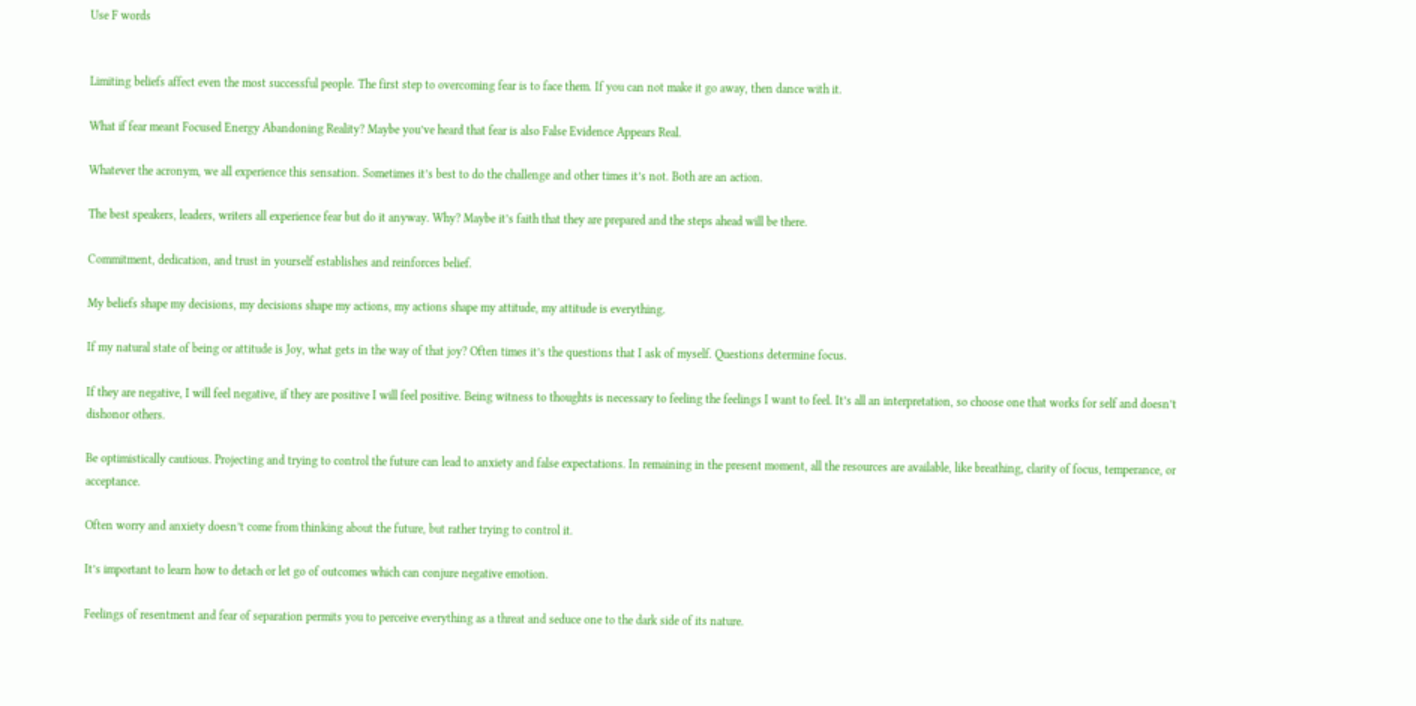Use F words


Limiting beliefs affect even the most successful people. The first step to overcoming fear is to face them. If you can not make it go away, then dance with it.

What if fear meant Focused Energy Abandoning Reality? Maybe you’ve heard that fear is also False Evidence Appears Real.

Whatever the acronym, we all experience this sensation. Sometimes it’s best to do the challenge and other times it’s not. Both are an action.

The best speakers, leaders, writers all experience fear but do it anyway. Why? Maybe it’s faith that they are prepared and the steps ahead will be there.

Commitment, dedication, and trust in yourself establishes and reinforces belief.

My beliefs shape my decisions, my decisions shape my actions, my actions shape my attitude, my attitude is everything.

If my natural state of being or attitude is Joy, what gets in the way of that joy? Often times it’s the questions that I ask of myself. Questions determine focus.

If they are negative, I will feel negative, if they are positive I will feel positive. Being witness to thoughts is necessary to feeling the feelings I want to feel. It’s all an interpretation, so choose one that works for self and doesn’t dishonor others.

Be optimistically cautious. Projecting and trying to control the future can lead to anxiety and false expectations. In remaining in the present moment, all the resources are available, like breathing, clarity of focus, temperance, or acceptance.

Often worry and anxiety doesn’t come from thinking about the future, but rather trying to control it.

It’s important to learn how to detach or let go of outcomes which can conjure negative emotion.

Feelings of resentment and fear of separation permits you to perceive everything as a threat and seduce one to the dark side of its nature.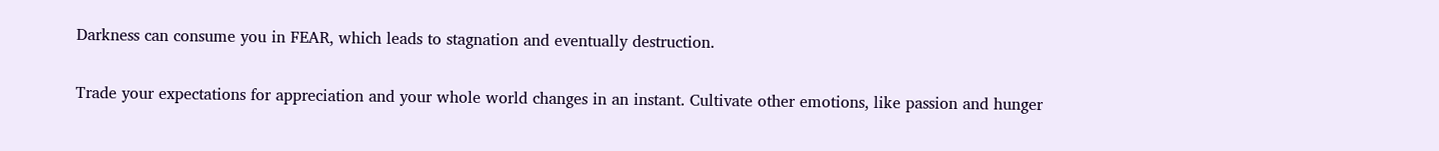Darkness can consume you in FEAR, which leads to stagnation and eventually destruction.


Trade your expectations for appreciation and your whole world changes in an instant. Cultivate other emotions, like passion and hunger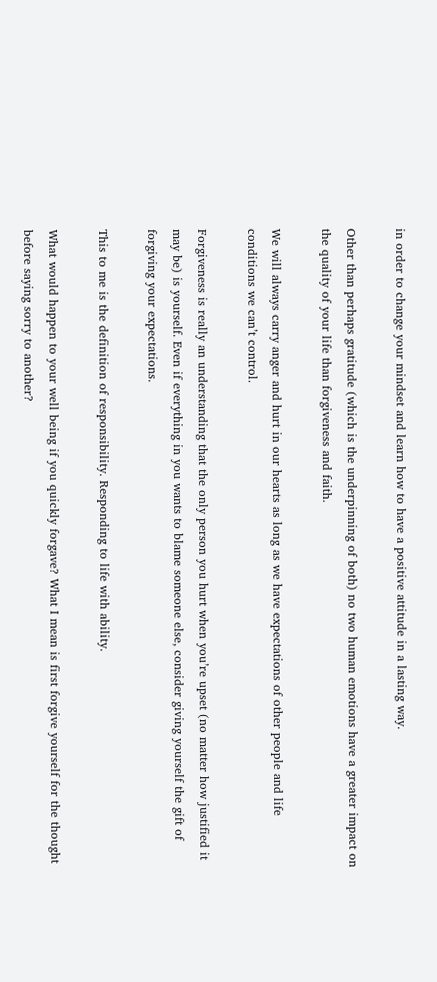in order to change your mindset and learn how to have a positive attitude in a lasting way.

Other than perhaps gratitude (which is the underpinning of both) no two human emotions have a greater impact on the quality of your life than forgiveness and faith.

We will always carry anger and hurt in our hearts as long as we have expectations of other people and life conditions we can’t control.

Forgiveness is really an understanding that the only person you hurt when you’re upset (no matter how justified it may be) is yourself. Even if everything in you wants to blame someone else, consider giving yourself the gift of forgiving your expectations.

This to me is the definition of responsibility. Responding to life with ability.

What would happen to your well being if you quickly forgave? What I mean is first forgive yourself for the thought before saying sorry to another?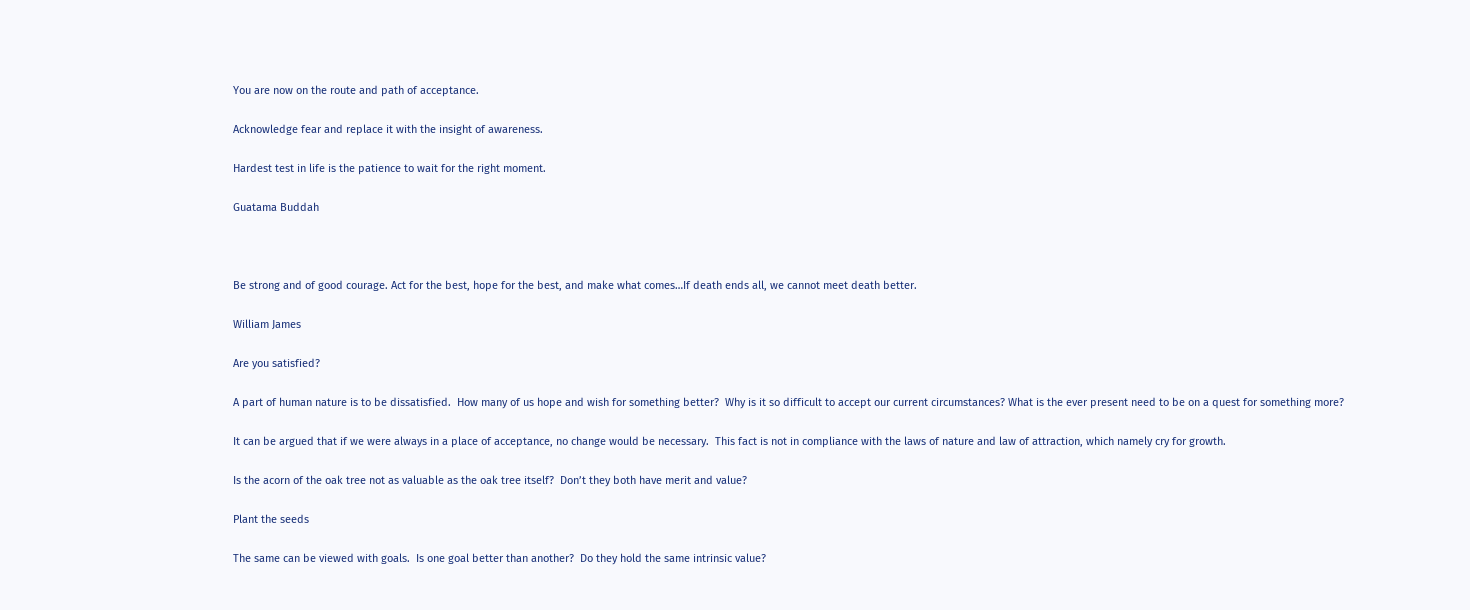You are now on the route and path of acceptance.

Acknowledge fear and replace it with the insight of awareness.

Hardest test in life is the patience to wait for the right moment.

Guatama Buddah



Be strong and of good courage. Act for the best, hope for the best, and make what comes…If death ends all, we cannot meet death better.

William James

Are you satisfied?

A part of human nature is to be dissatisfied.  How many of us hope and wish for something better?  Why is it so difficult to accept our current circumstances? What is the ever present need to be on a quest for something more?

It can be argued that if we were always in a place of acceptance, no change would be necessary.  This fact is not in compliance with the laws of nature and law of attraction, which namely cry for growth.

Is the acorn of the oak tree not as valuable as the oak tree itself?  Don’t they both have merit and value?

Plant the seeds

The same can be viewed with goals.  Is one goal better than another?  Do they hold the same intrinsic value?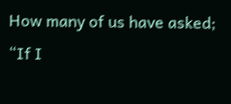How many of us have asked; “If I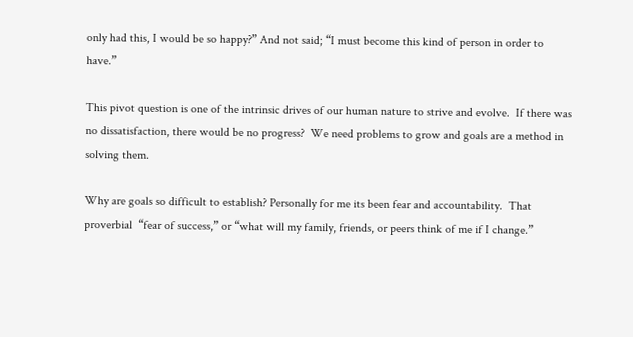only had this, I would be so happy?” And not said; “I must become this kind of person in order to have.”

This pivot question is one of the intrinsic drives of our human nature to strive and evolve.  If there was no dissatisfaction, there would be no progress?  We need problems to grow and goals are a method in solving them.

Why are goals so difficult to establish? Personally for me its been fear and accountability.  That proverbial  “fear of success,” or “what will my family, friends, or peers think of me if I change.”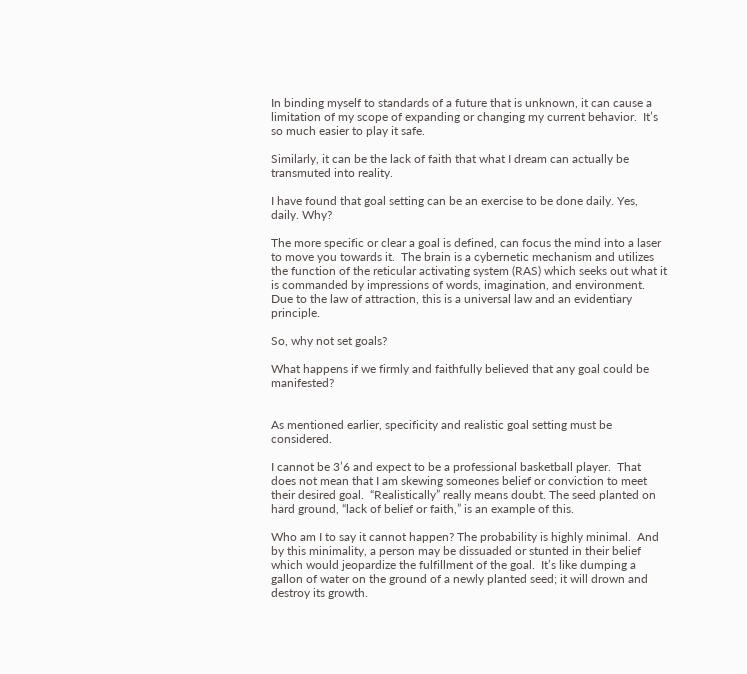In binding myself to standards of a future that is unknown, it can cause a limitation of my scope of expanding or changing my current behavior.  It’s so much easier to play it safe.

Similarly, it can be the lack of faith that what I dream can actually be transmuted into reality.

I have found that goal setting can be an exercise to be done daily. Yes, daily. Why?

The more specific or clear a goal is defined, can focus the mind into a laser to move you towards it.  The brain is a cybernetic mechanism and utilizes the function of the reticular activating system (RAS) which seeks out what it is commanded by impressions of words, imagination, and environment.  Due to the law of attraction, this is a universal law and an evidentiary principle.

So, why not set goals?

What happens if we firmly and faithfully believed that any goal could be manifested?


As mentioned earlier, specificity and realistic goal setting must be considered.

I cannot be 3’6 and expect to be a professional basketball player.  That does not mean that I am skewing someones belief or conviction to meet their desired goal.  “Realistically” really means doubt. The seed planted on hard ground, “lack of belief or faith,” is an example of this.

Who am I to say it cannot happen? The probability is highly minimal.  And by this minimality, a person may be dissuaded or stunted in their belief which would jeopardize the fulfillment of the goal.  It’s like dumping a gallon of water on the ground of a newly planted seed; it will drown and destroy its growth.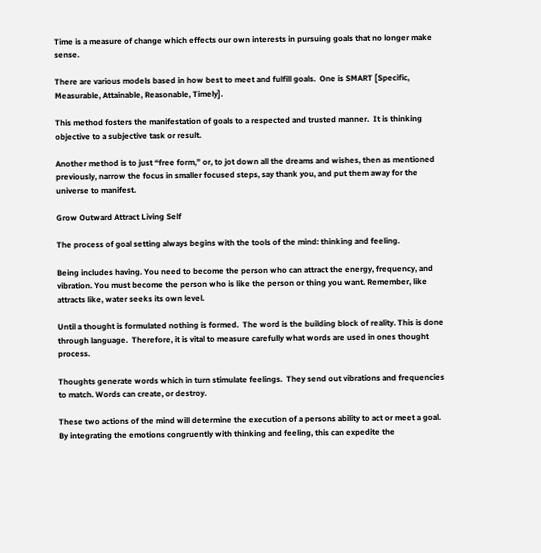Time is a measure of change which effects our own interests in pursuing goals that no longer make sense.

There are various models based in how best to meet and fulfill goals.  One is SMART [Specific, Measurable, Attainable, Reasonable, Timely].

This method fosters the manifestation of goals to a respected and trusted manner.  It is thinking objective to a subjective task or result.

Another method is to just “free form,” or, to jot down all the dreams and wishes, then as mentioned previously, narrow the focus in smaller focused steps, say thank you, and put them away for the universe to manifest.

Grow Outward Attract Living Self

The process of goal setting always begins with the tools of the mind: thinking and feeling.

Being includes having. You need to become the person who can attract the energy, frequency, and vibration. You must become the person who is like the person or thing you want. Remember, like attracts like, water seeks its own level.

Until a thought is formulated nothing is formed.  The word is the building block of reality. This is done through language.  Therefore, it is vital to measure carefully what words are used in ones thought process.

Thoughts generate words which in turn stimulate feelings.  They send out vibrations and frequencies to match. Words can create, or destroy.

These two actions of the mind will determine the execution of a persons ability to act or meet a goal. By integrating the emotions congruently with thinking and feeling, this can expedite the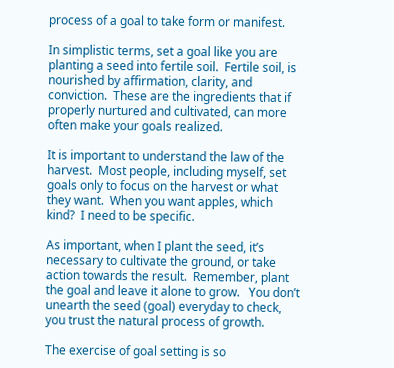process of a goal to take form or manifest.

In simplistic terms, set a goal like you are planting a seed into fertile soil.  Fertile soil, is nourished by affirmation, clarity, and conviction.  These are the ingredients that if properly nurtured and cultivated, can more often make your goals realized.

It is important to understand the law of the harvest.  Most people, including myself, set goals only to focus on the harvest or what they want.  When you want apples, which kind?  I need to be specific.

As important, when I plant the seed, it’s necessary to cultivate the ground, or take action towards the result.  Remember, plant the goal and leave it alone to grow.   You don’t unearth the seed (goal) everyday to check, you trust the natural process of growth.

The exercise of goal setting is so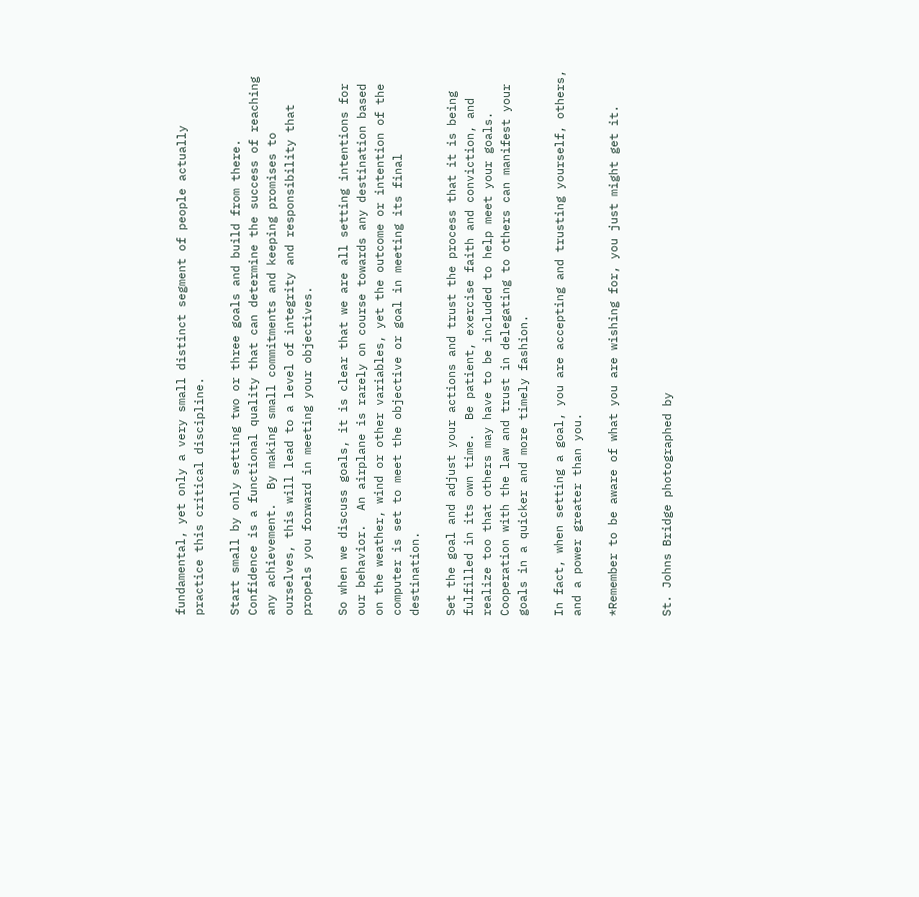fundamental, yet only a very small distinct segment of people actually practice this critical discipline.

Start small by only setting two or three goals and build from there.  Confidence is a functional quality that can determine the success of reaching any achievement.  By making small commitments and keeping promises to ourselves, this will lead to a level of integrity and responsibility that propels you forward in meeting your objectives.

So when we discuss goals, it is clear that we are all setting intentions for our behavior.  An airplane is rarely on course towards any destination based on the weather, wind or other variables, yet the outcome or intention of the computer is set to meet the objective or goal in meeting its final destination.

Set the goal and adjust your actions and trust the process that it is being fulfilled in its own time.  Be patient, exercise faith and conviction, and realize too that others may have to be included to help meet your goals.  Cooperation with the law and trust in delegating to others can manifest your goals in a quicker and more timely fashion.

In fact, when setting a goal, you are accepting and trusting yourself, others, and a power greater than you.

*Remember to be aware of what you are wishing for, you just might get it.


St. Johns Bridge photographed by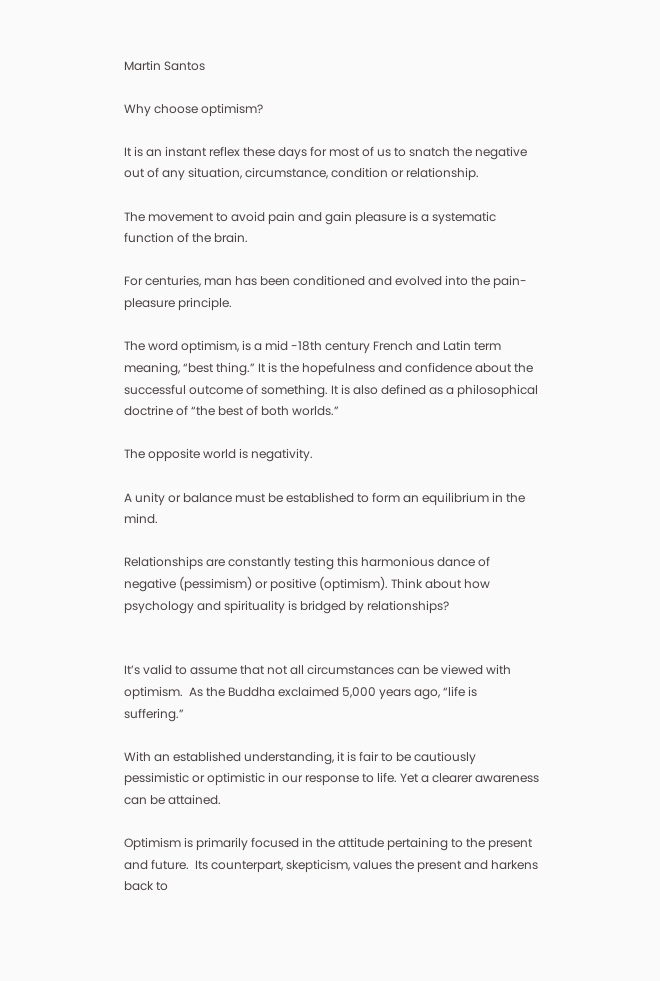Martin Santos

Why choose optimism?

It is an instant reflex these days for most of us to snatch the negative out of any situation, circumstance, condition or relationship.

The movement to avoid pain and gain pleasure is a systematic function of the brain.

For centuries, man has been conditioned and evolved into the pain-pleasure principle.

The word optimism, is a mid -18th century French and Latin term meaning, “best thing.” It is the hopefulness and confidence about the successful outcome of something. It is also defined as a philosophical doctrine of “the best of both worlds.”

The opposite world is negativity.

A unity or balance must be established to form an equilibrium in the mind.

Relationships are constantly testing this harmonious dance of negative (pessimism) or positive (optimism). Think about how psychology and spirituality is bridged by relationships?


It’s valid to assume that not all circumstances can be viewed with optimism.  As the Buddha exclaimed 5,000 years ago, “life is suffering.”

With an established understanding, it is fair to be cautiously pessimistic or optimistic in our response to life. Yet a clearer awareness can be attained.

Optimism is primarily focused in the attitude pertaining to the present and future.  Its counterpart, skepticism, values the present and harkens back to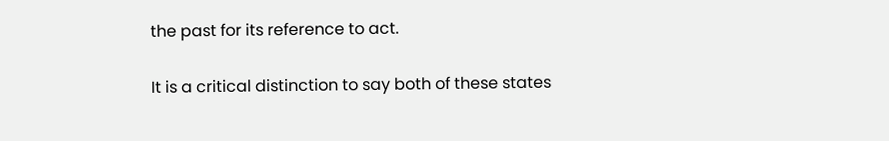the past for its reference to act.

It is a critical distinction to say both of these states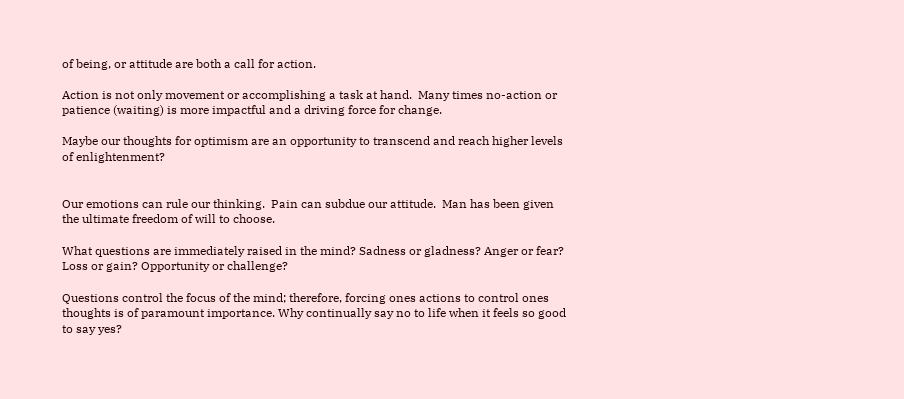of being, or attitude are both a call for action.

Action is not only movement or accomplishing a task at hand.  Many times no-action or patience (waiting) is more impactful and a driving force for change.

Maybe our thoughts for optimism are an opportunity to transcend and reach higher levels of enlightenment?


Our emotions can rule our thinking.  Pain can subdue our attitude.  Man has been given the ultimate freedom of will to choose.

What questions are immediately raised in the mind? Sadness or gladness? Anger or fear? Loss or gain? Opportunity or challenge?

Questions control the focus of the mind; therefore, forcing ones actions to control ones thoughts is of paramount importance. Why continually say no to life when it feels so good to say yes?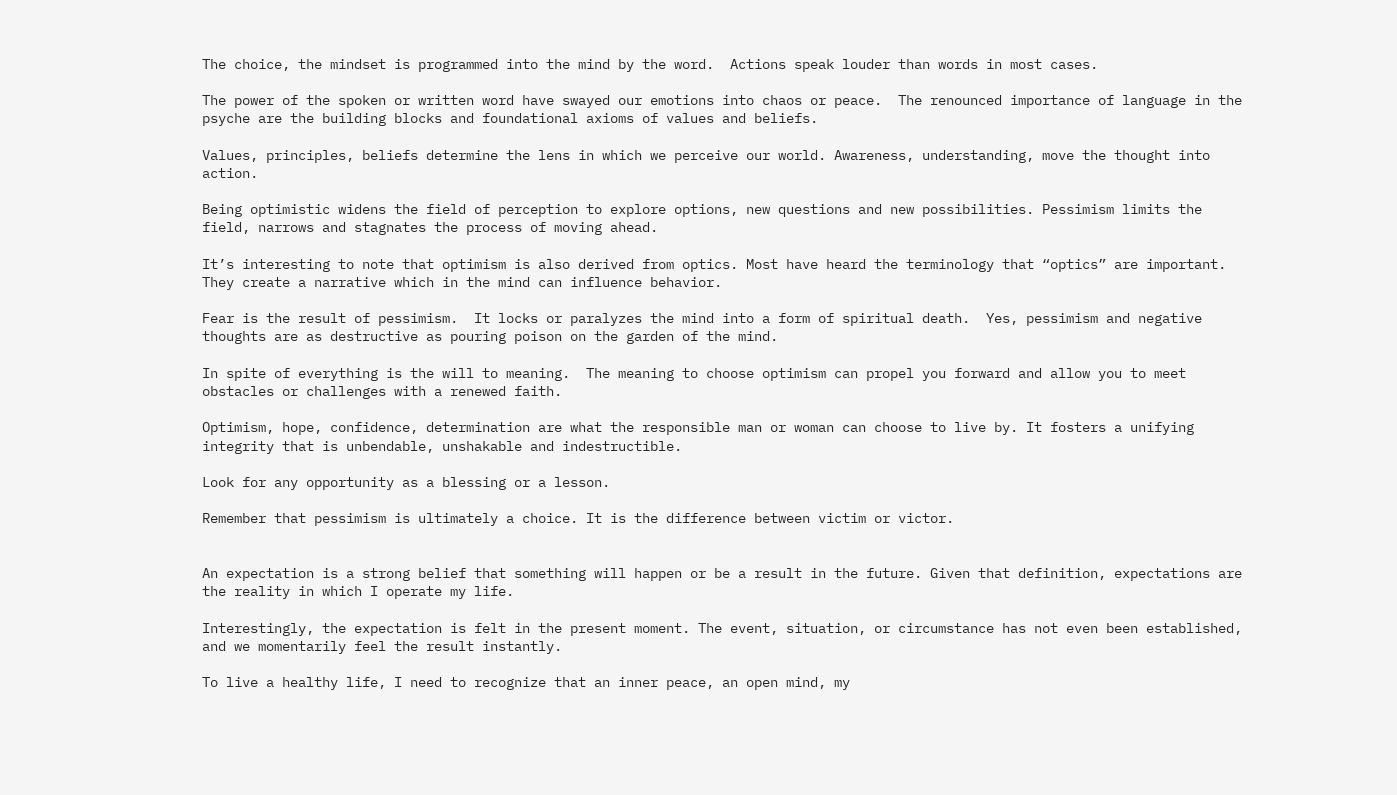The choice, the mindset is programmed into the mind by the word.  Actions speak louder than words in most cases.

The power of the spoken or written word have swayed our emotions into chaos or peace.  The renounced importance of language in the psyche are the building blocks and foundational axioms of values and beliefs.

Values, principles, beliefs determine the lens in which we perceive our world. Awareness, understanding, move the thought into action.

Being optimistic widens the field of perception to explore options, new questions and new possibilities. Pessimism limits the field, narrows and stagnates the process of moving ahead.

It’s interesting to note that optimism is also derived from optics. Most have heard the terminology that “optics” are important. They create a narrative which in the mind can influence behavior.

Fear is the result of pessimism.  It locks or paralyzes the mind into a form of spiritual death.  Yes, pessimism and negative thoughts are as destructive as pouring poison on the garden of the mind.

In spite of everything is the will to meaning.  The meaning to choose optimism can propel you forward and allow you to meet obstacles or challenges with a renewed faith.

Optimism, hope, confidence, determination are what the responsible man or woman can choose to live by. It fosters a unifying integrity that is unbendable, unshakable and indestructible.

Look for any opportunity as a blessing or a lesson.

Remember that pessimism is ultimately a choice. It is the difference between victim or victor.


An expectation is a strong belief that something will happen or be a result in the future. Given that definition, expectations are the reality in which I operate my life.

Interestingly, the expectation is felt in the present moment. The event, situation, or circumstance has not even been established, and we momentarily feel the result instantly.

To live a healthy life, I need to recognize that an inner peace, an open mind, my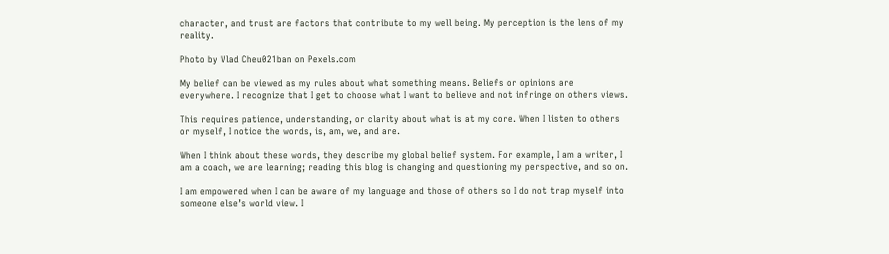character, and trust are factors that contribute to my well being. My perception is the lens of my reality.

Photo by Vlad Cheu021ban on Pexels.com

My belief can be viewed as my rules about what something means. Beliefs or opinions are everywhere. I recognize that I get to choose what I want to believe and not infringe on others views.

This requires patience, understanding, or clarity about what is at my core. When I listen to others or myself, I notice the words, is, am, we, and are.

When I think about these words, they describe my global belief system. For example, I am a writer, I am a coach, we are learning; reading this blog is changing and questioning my perspective, and so on.

I am empowered when I can be aware of my language and those of others so I do not trap myself into someone else’s world view. I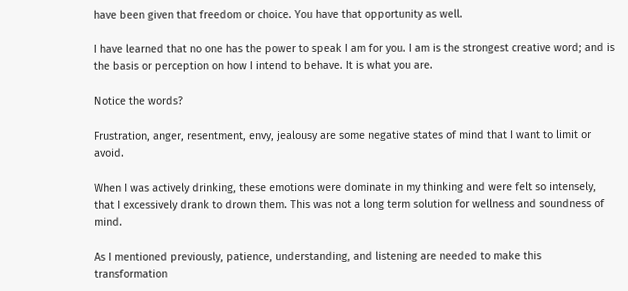have been given that freedom or choice. You have that opportunity as well.

I have learned that no one has the power to speak I am for you. I am is the strongest creative word; and is the basis or perception on how I intend to behave. It is what you are.

Notice the words?

Frustration, anger, resentment, envy, jealousy are some negative states of mind that I want to limit or avoid.

When I was actively drinking, these emotions were dominate in my thinking and were felt so intensely, that I excessively drank to drown them. This was not a long term solution for wellness and soundness of mind.

As I mentioned previously, patience, understanding, and listening are needed to make this transformation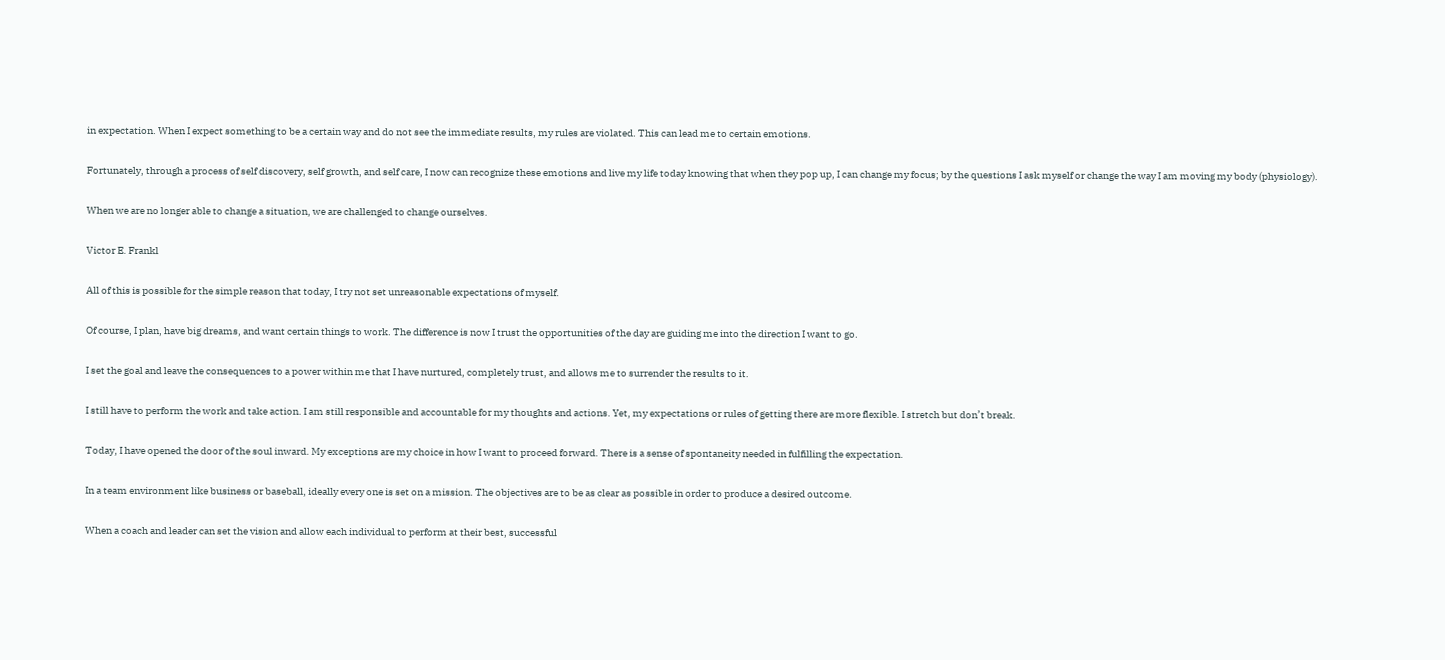in expectation. When I expect something to be a certain way and do not see the immediate results, my rules are violated. This can lead me to certain emotions.

Fortunately, through a process of self discovery, self growth, and self care, I now can recognize these emotions and live my life today knowing that when they pop up, I can change my focus; by the questions I ask myself or change the way I am moving my body (physiology).

When we are no longer able to change a situation, we are challenged to change ourselves.

Victor E. Frankl

All of this is possible for the simple reason that today, I try not set unreasonable expectations of myself.

Of course, I plan, have big dreams, and want certain things to work. The difference is now I trust the opportunities of the day are guiding me into the direction I want to go.

I set the goal and leave the consequences to a power within me that I have nurtured, completely trust, and allows me to surrender the results to it.

I still have to perform the work and take action. I am still responsible and accountable for my thoughts and actions. Yet, my expectations or rules of getting there are more flexible. I stretch but don’t break.

Today, I have opened the door of the soul inward. My exceptions are my choice in how I want to proceed forward. There is a sense of spontaneity needed in fulfilling the expectation.

In a team environment like business or baseball, ideally every one is set on a mission. The objectives are to be as clear as possible in order to produce a desired outcome.

When a coach and leader can set the vision and allow each individual to perform at their best, successful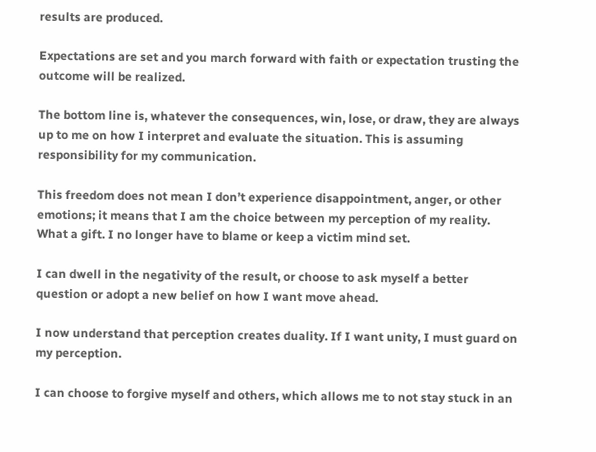results are produced.

Expectations are set and you march forward with faith or expectation trusting the outcome will be realized.

The bottom line is, whatever the consequences, win, lose, or draw, they are always up to me on how I interpret and evaluate the situation. This is assuming responsibility for my communication.

This freedom does not mean I don’t experience disappointment, anger, or other emotions; it means that I am the choice between my perception of my reality. What a gift. I no longer have to blame or keep a victim mind set.

I can dwell in the negativity of the result, or choose to ask myself a better question or adopt a new belief on how I want move ahead.

I now understand that perception creates duality. If I want unity, I must guard on my perception.

I can choose to forgive myself and others, which allows me to not stay stuck in an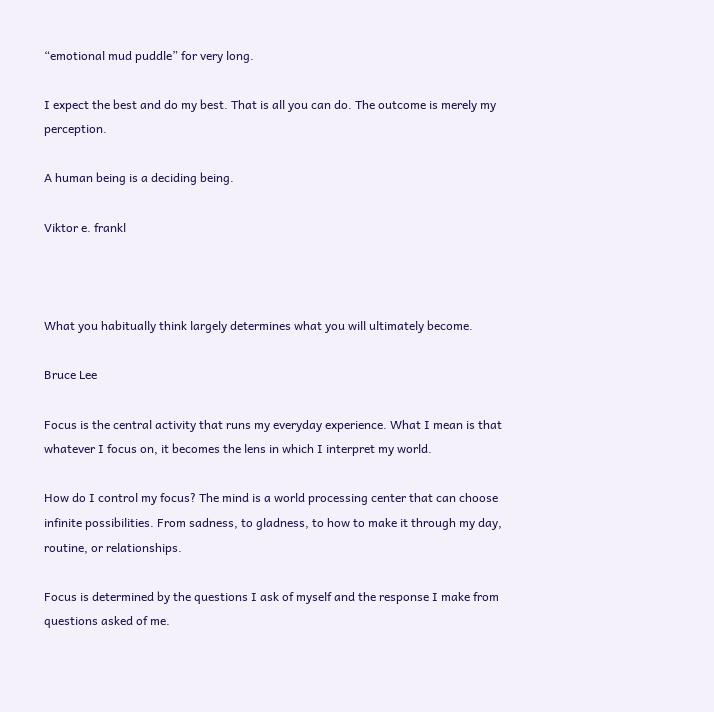“emotional mud puddle” for very long.

I expect the best and do my best. That is all you can do. The outcome is merely my perception.

A human being is a deciding being.

Viktor e. frankl



What you habitually think largely determines what you will ultimately become.

Bruce Lee

Focus is the central activity that runs my everyday experience. What I mean is that whatever I focus on, it becomes the lens in which I interpret my world.

How do I control my focus? The mind is a world processing center that can choose infinite possibilities. From sadness, to gladness, to how to make it through my day, routine, or relationships.

Focus is determined by the questions I ask of myself and the response I make from questions asked of me.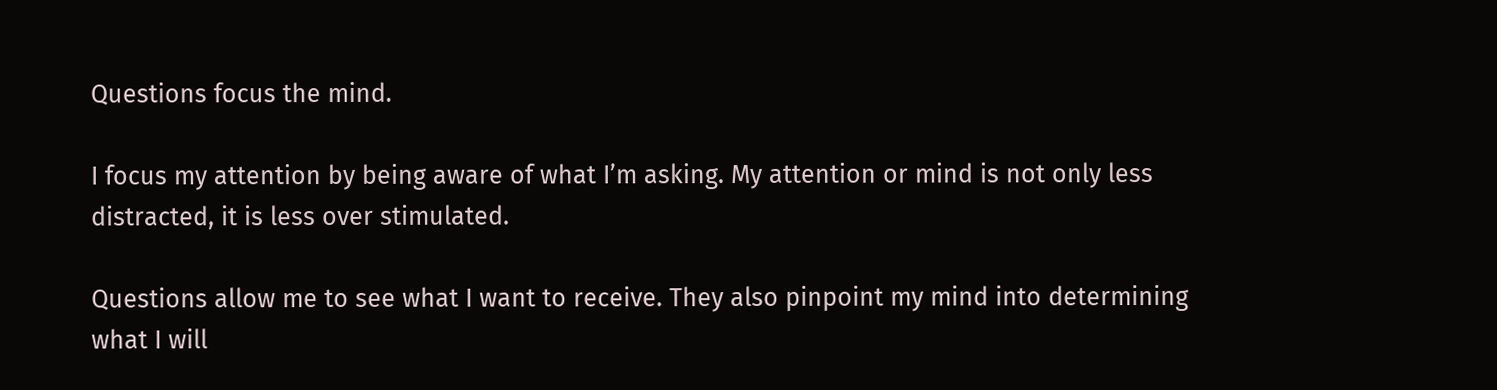Questions focus the mind.

I focus my attention by being aware of what I’m asking. My attention or mind is not only less distracted, it is less over stimulated.

Questions allow me to see what I want to receive. They also pinpoint my mind into determining what I will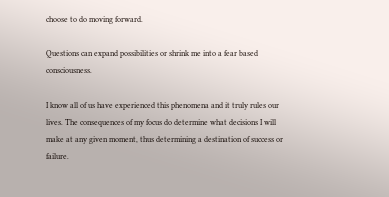choose to do moving forward.

Questions can expand possibilities or shrink me into a fear based consciousness.

I know all of us have experienced this phenomena and it truly rules our lives. The consequences of my focus do determine what decisions I will make at any given moment, thus determining a destination of success or failure.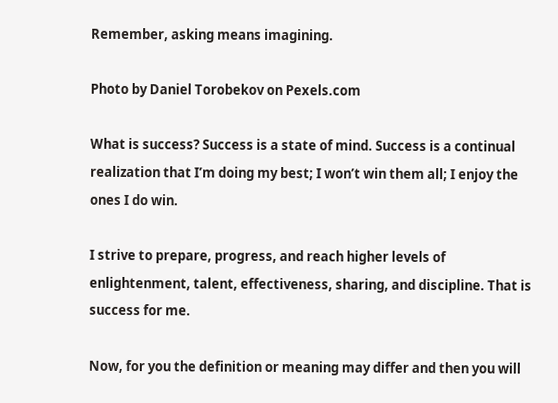Remember, asking means imagining.

Photo by Daniel Torobekov on Pexels.com

What is success? Success is a state of mind. Success is a continual realization that I’m doing my best; I won’t win them all; I enjoy the ones I do win.

I strive to prepare, progress, and reach higher levels of enlightenment, talent, effectiveness, sharing, and discipline. That is success for me.

Now, for you the definition or meaning may differ and then you will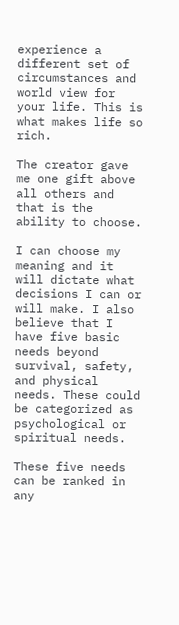experience a different set of circumstances and world view for your life. This is what makes life so rich.

The creator gave me one gift above all others and that is the ability to choose.

I can choose my meaning and it will dictate what decisions I can or will make. I also believe that I have five basic needs beyond survival, safety, and physical needs. These could be categorized as psychological or spiritual needs.

These five needs can be ranked in any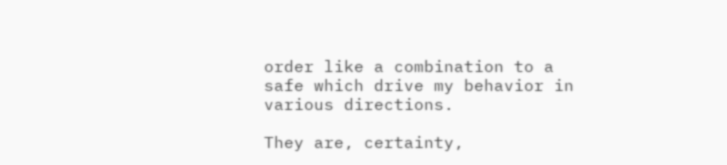order like a combination to a safe which drive my behavior in various directions.

They are, certainty,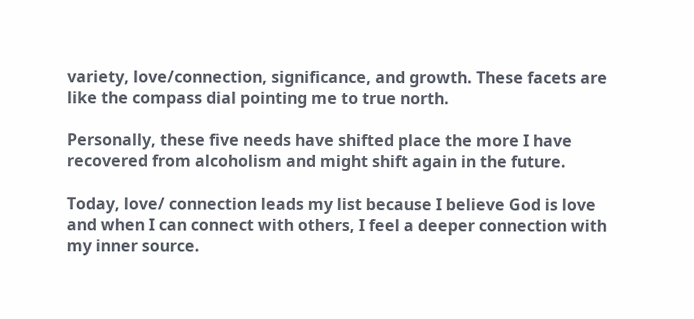variety, love/connection, significance, and growth. These facets are like the compass dial pointing me to true north.

Personally, these five needs have shifted place the more I have recovered from alcoholism and might shift again in the future.

Today, love/ connection leads my list because I believe God is love and when I can connect with others, I feel a deeper connection with my inner source.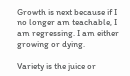Growth is next because if I no longer am teachable, I am regressing. I am either growing or dying.

Variety is the juice or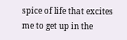spice of life that excites me to get up in the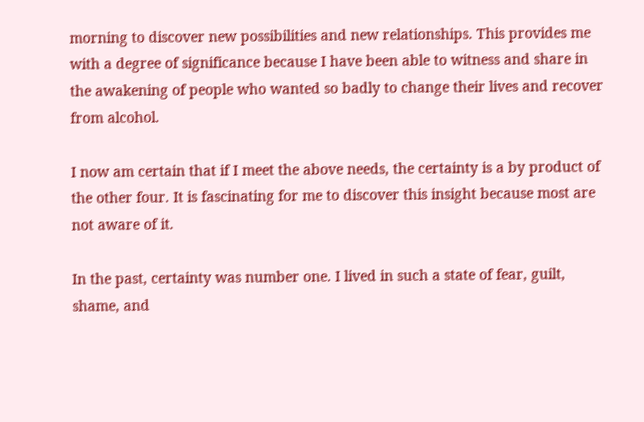morning to discover new possibilities and new relationships. This provides me with a degree of significance because I have been able to witness and share in the awakening of people who wanted so badly to change their lives and recover from alcohol.

I now am certain that if I meet the above needs, the certainty is a by product of the other four. It is fascinating for me to discover this insight because most are not aware of it.

In the past, certainty was number one. I lived in such a state of fear, guilt, shame, and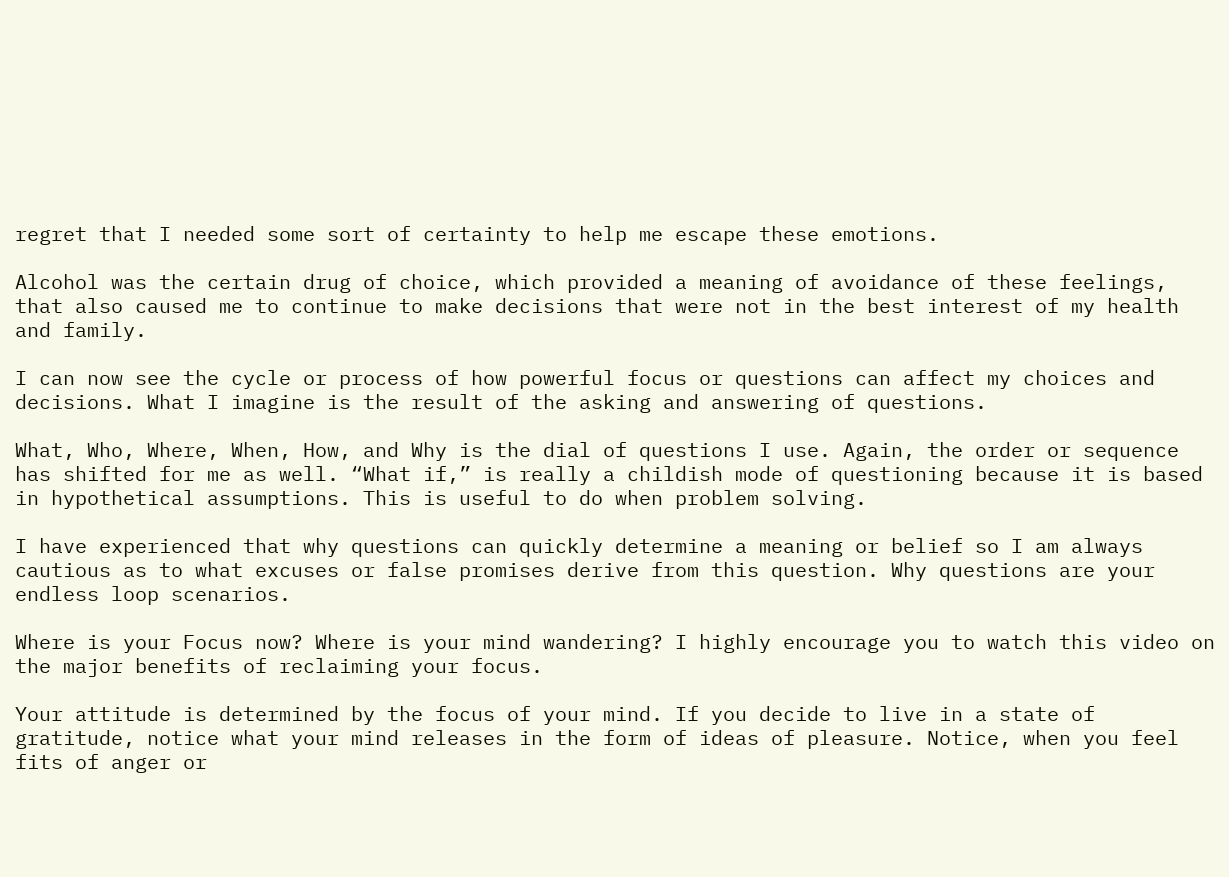regret that I needed some sort of certainty to help me escape these emotions.

Alcohol was the certain drug of choice, which provided a meaning of avoidance of these feelings, that also caused me to continue to make decisions that were not in the best interest of my health and family.

I can now see the cycle or process of how powerful focus or questions can affect my choices and decisions. What I imagine is the result of the asking and answering of questions.

What, Who, Where, When, How, and Why is the dial of questions I use. Again, the order or sequence has shifted for me as well. “What if,” is really a childish mode of questioning because it is based in hypothetical assumptions. This is useful to do when problem solving.

I have experienced that why questions can quickly determine a meaning or belief so I am always cautious as to what excuses or false promises derive from this question. Why questions are your endless loop scenarios.

Where is your Focus now? Where is your mind wandering? I highly encourage you to watch this video on the major benefits of reclaiming your focus.

Your attitude is determined by the focus of your mind. If you decide to live in a state of gratitude, notice what your mind releases in the form of ideas of pleasure. Notice, when you feel fits of anger or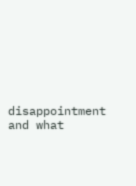disappointment and what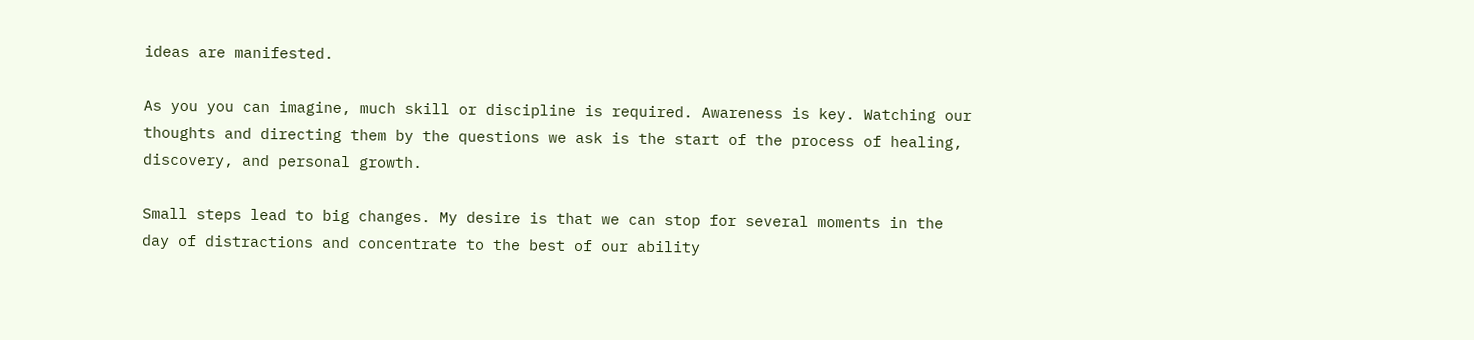ideas are manifested.

As you you can imagine, much skill or discipline is required. Awareness is key. Watching our thoughts and directing them by the questions we ask is the start of the process of healing, discovery, and personal growth.

Small steps lead to big changes. My desire is that we can stop for several moments in the day of distractions and concentrate to the best of our ability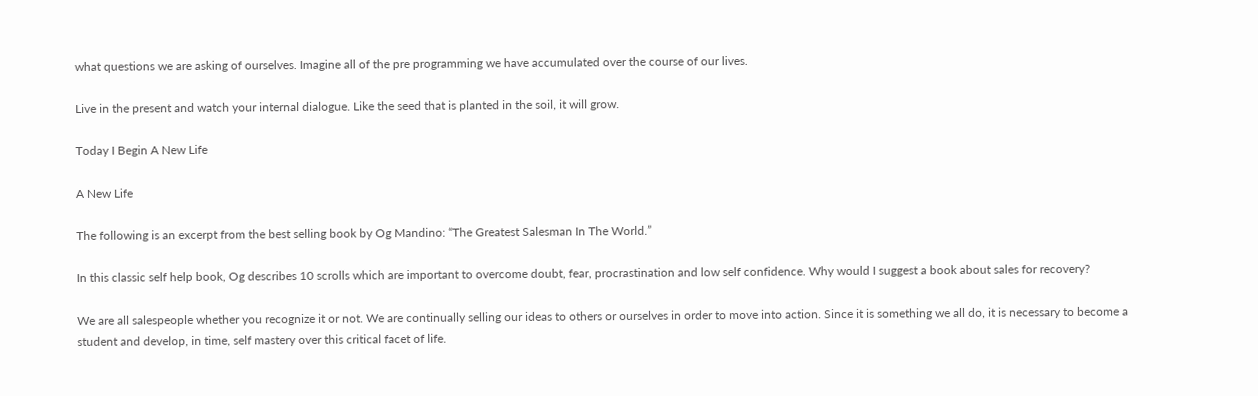what questions we are asking of ourselves. Imagine all of the pre programming we have accumulated over the course of our lives.

Live in the present and watch your internal dialogue. Like the seed that is planted in the soil, it will grow.

Today I Begin A New Life

A New Life

The following is an excerpt from the best selling book by Og Mandino: “The Greatest Salesman In The World.”

In this classic self help book, Og describes 10 scrolls which are important to overcome doubt, fear, procrastination and low self confidence. Why would I suggest a book about sales for recovery?

We are all salespeople whether you recognize it or not. We are continually selling our ideas to others or ourselves in order to move into action. Since it is something we all do, it is necessary to become a student and develop, in time, self mastery over this critical facet of life.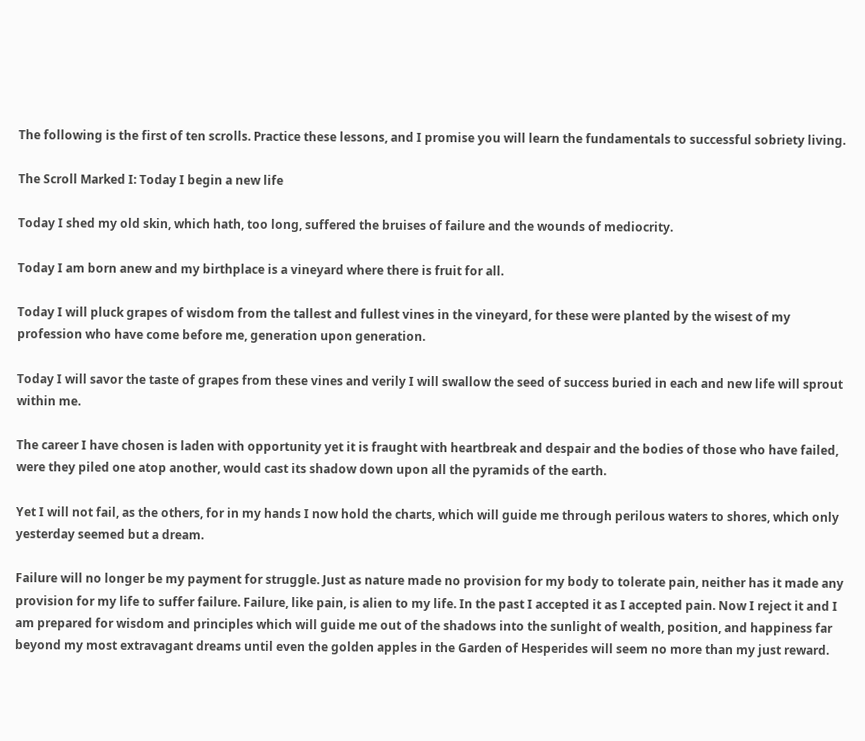The following is the first of ten scrolls. Practice these lessons, and I promise you will learn the fundamentals to successful sobriety living.

The Scroll Marked I: Today I begin a new life

Today I shed my old skin, which hath, too long, suffered the bruises of failure and the wounds of mediocrity.

Today I am born anew and my birthplace is a vineyard where there is fruit for all.

Today I will pluck grapes of wisdom from the tallest and fullest vines in the vineyard, for these were planted by the wisest of my profession who have come before me, generation upon generation.

Today I will savor the taste of grapes from these vines and verily I will swallow the seed of success buried in each and new life will sprout within me.

The career I have chosen is laden with opportunity yet it is fraught with heartbreak and despair and the bodies of those who have failed, were they piled one atop another, would cast its shadow down upon all the pyramids of the earth.

Yet I will not fail, as the others, for in my hands I now hold the charts, which will guide me through perilous waters to shores, which only yesterday seemed but a dream.

Failure will no longer be my payment for struggle. Just as nature made no provision for my body to tolerate pain, neither has it made any provision for my life to suffer failure. Failure, like pain, is alien to my life. In the past I accepted it as I accepted pain. Now I reject it and I am prepared for wisdom and principles which will guide me out of the shadows into the sunlight of wealth, position, and happiness far beyond my most extravagant dreams until even the golden apples in the Garden of Hesperides will seem no more than my just reward.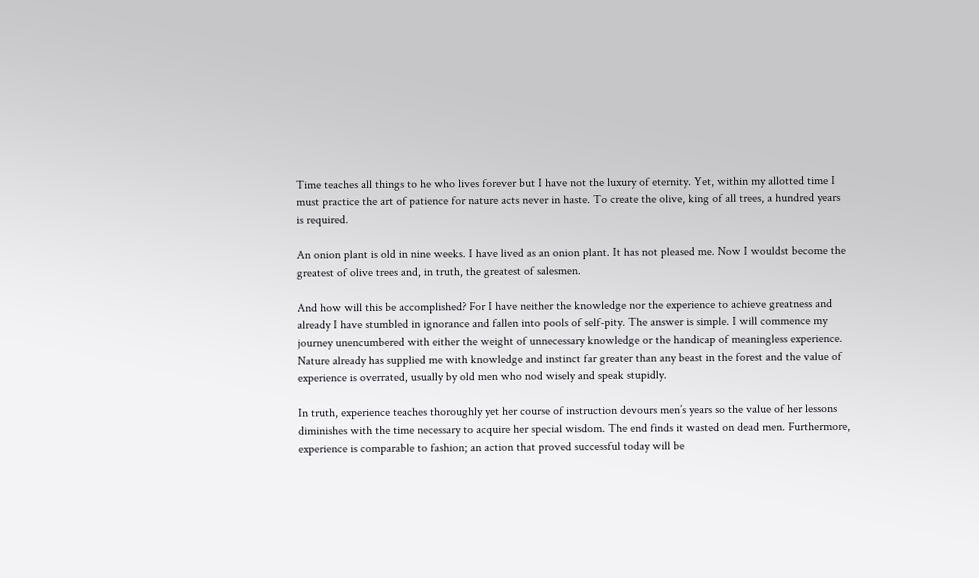Time teaches all things to he who lives forever but I have not the luxury of eternity. Yet, within my allotted time I must practice the art of patience for nature acts never in haste. To create the olive, king of all trees, a hundred years is required.

An onion plant is old in nine weeks. I have lived as an onion plant. It has not pleased me. Now I wouldst become the greatest of olive trees and, in truth, the greatest of salesmen.

And how will this be accomplished? For I have neither the knowledge nor the experience to achieve greatness and already I have stumbled in ignorance and fallen into pools of self-pity. The answer is simple. I will commence my journey unencumbered with either the weight of unnecessary knowledge or the handicap of meaningless experience. Nature already has supplied me with knowledge and instinct far greater than any beast in the forest and the value of experience is overrated, usually by old men who nod wisely and speak stupidly.

In truth, experience teaches thoroughly yet her course of instruction devours men’s years so the value of her lessons diminishes with the time necessary to acquire her special wisdom. The end finds it wasted on dead men. Furthermore, experience is comparable to fashion; an action that proved successful today will be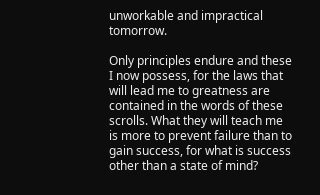unworkable and impractical tomorrow.

Only principles endure and these I now possess, for the laws that will lead me to greatness are contained in the words of these scrolls. What they will teach me is more to prevent failure than to gain success, for what is success other than a state of mind?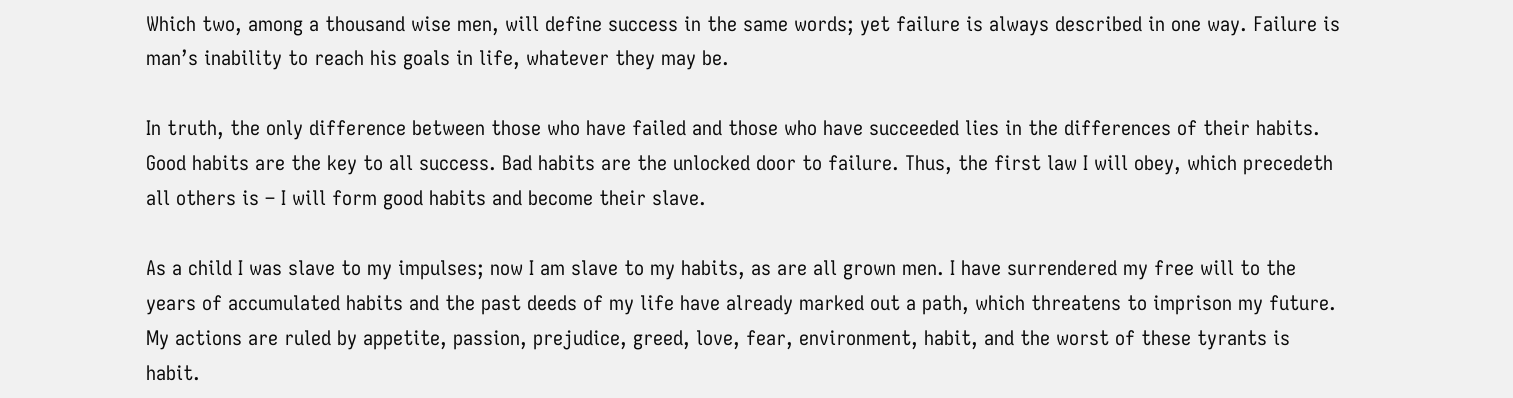Which two, among a thousand wise men, will define success in the same words; yet failure is always described in one way. Failure is man’s inability to reach his goals in life, whatever they may be.

In truth, the only difference between those who have failed and those who have succeeded lies in the differences of their habits. Good habits are the key to all success. Bad habits are the unlocked door to failure. Thus, the first law I will obey, which precedeth all others is – I will form good habits and become their slave.

As a child I was slave to my impulses; now I am slave to my habits, as are all grown men. I have surrendered my free will to the years of accumulated habits and the past deeds of my life have already marked out a path, which threatens to imprison my future. My actions are ruled by appetite, passion, prejudice, greed, love, fear, environment, habit, and the worst of these tyrants is habit.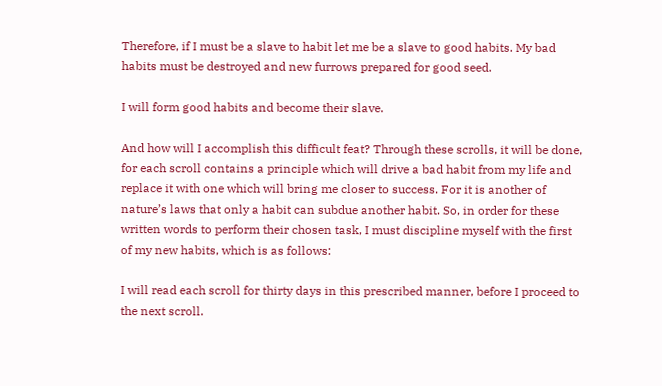Therefore, if I must be a slave to habit let me be a slave to good habits. My bad habits must be destroyed and new furrows prepared for good seed.

I will form good habits and become their slave.

And how will I accomplish this difficult feat? Through these scrolls, it will be done, for each scroll contains a principle which will drive a bad habit from my life and replace it with one which will bring me closer to success. For it is another of nature’s laws that only a habit can subdue another habit. So, in order for these written words to perform their chosen task, I must discipline myself with the first of my new habits, which is as follows:

I will read each scroll for thirty days in this prescribed manner, before I proceed to the next scroll.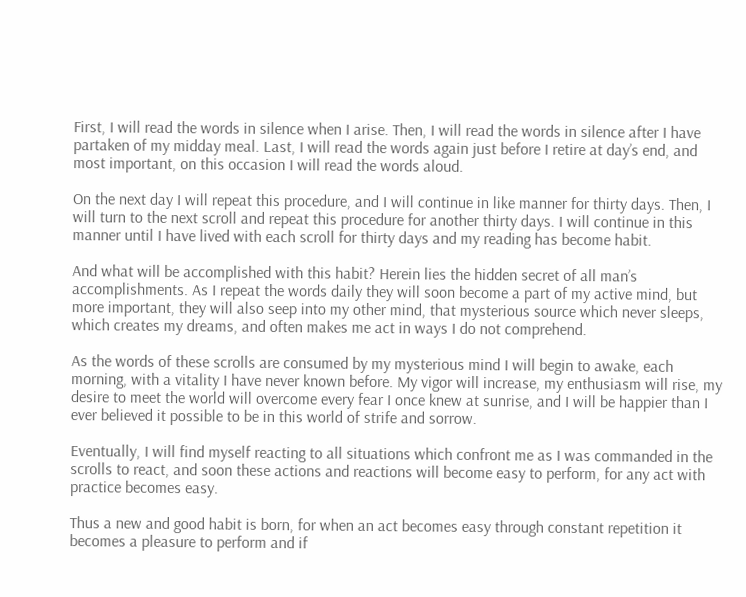First, I will read the words in silence when I arise. Then, I will read the words in silence after I have partaken of my midday meal. Last, I will read the words again just before I retire at day’s end, and most important, on this occasion I will read the words aloud.

On the next day I will repeat this procedure, and I will continue in like manner for thirty days. Then, I will turn to the next scroll and repeat this procedure for another thirty days. I will continue in this manner until I have lived with each scroll for thirty days and my reading has become habit.

And what will be accomplished with this habit? Herein lies the hidden secret of all man’s accomplishments. As I repeat the words daily they will soon become a part of my active mind, but more important, they will also seep into my other mind, that mysterious source which never sleeps, which creates my dreams, and often makes me act in ways I do not comprehend.

As the words of these scrolls are consumed by my mysterious mind I will begin to awake, each morning, with a vitality I have never known before. My vigor will increase, my enthusiasm will rise, my desire to meet the world will overcome every fear I once knew at sunrise, and I will be happier than I ever believed it possible to be in this world of strife and sorrow.

Eventually, I will find myself reacting to all situations which confront me as I was commanded in the scrolls to react, and soon these actions and reactions will become easy to perform, for any act with practice becomes easy.

Thus a new and good habit is born, for when an act becomes easy through constant repetition it becomes a pleasure to perform and if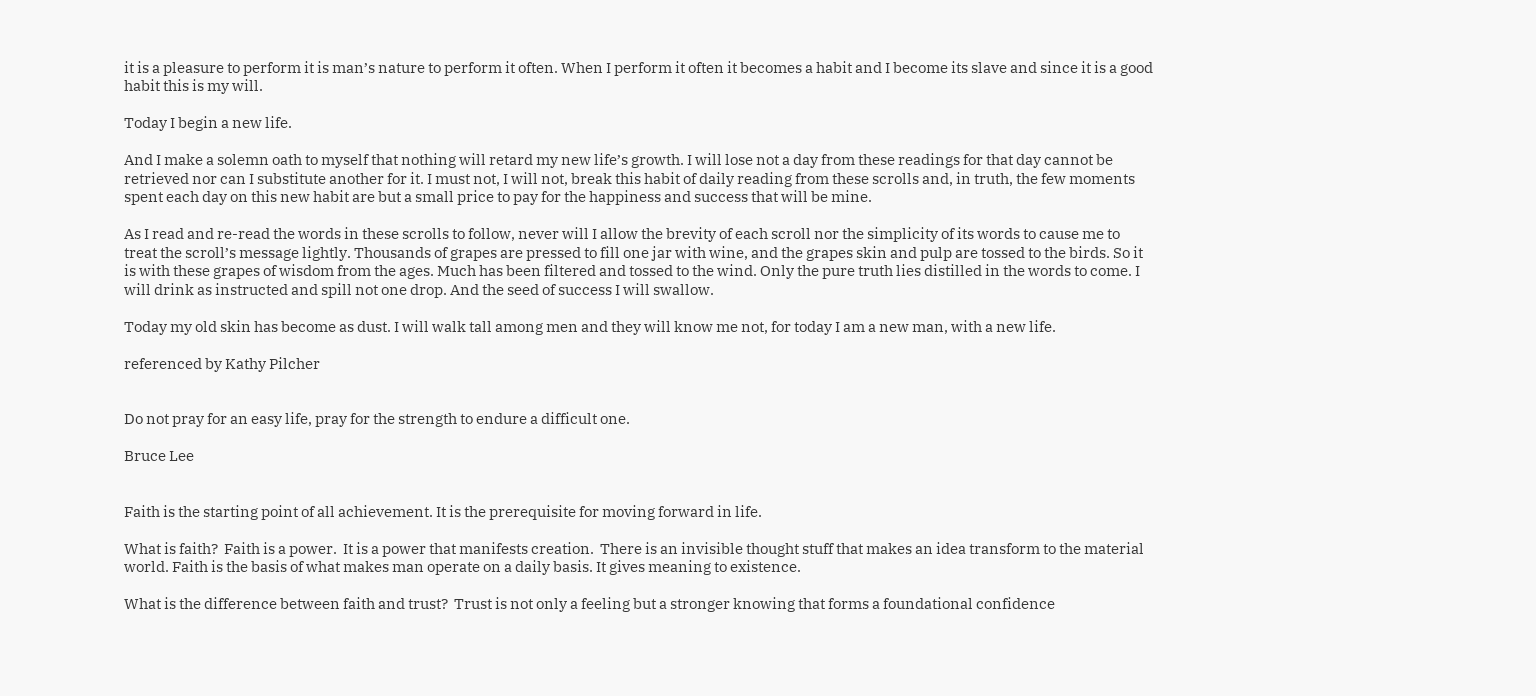it is a pleasure to perform it is man’s nature to perform it often. When I perform it often it becomes a habit and I become its slave and since it is a good habit this is my will.

Today I begin a new life.

And I make a solemn oath to myself that nothing will retard my new life’s growth. I will lose not a day from these readings for that day cannot be retrieved nor can I substitute another for it. I must not, I will not, break this habit of daily reading from these scrolls and, in truth, the few moments spent each day on this new habit are but a small price to pay for the happiness and success that will be mine.

As I read and re-read the words in these scrolls to follow, never will I allow the brevity of each scroll nor the simplicity of its words to cause me to treat the scroll’s message lightly. Thousands of grapes are pressed to fill one jar with wine, and the grapes skin and pulp are tossed to the birds. So it is with these grapes of wisdom from the ages. Much has been filtered and tossed to the wind. Only the pure truth lies distilled in the words to come. I will drink as instructed and spill not one drop. And the seed of success I will swallow.

Today my old skin has become as dust. I will walk tall among men and they will know me not, for today I am a new man, with a new life.

referenced by Kathy Pilcher


Do not pray for an easy life, pray for the strength to endure a difficult one.

Bruce Lee


Faith is the starting point of all achievement. It is the prerequisite for moving forward in life.

What is faith?  Faith is a power.  It is a power that manifests creation.  There is an invisible thought stuff that makes an idea transform to the material world. Faith is the basis of what makes man operate on a daily basis. It gives meaning to existence.

What is the difference between faith and trust?  Trust is not only a feeling but a stronger knowing that forms a foundational confidence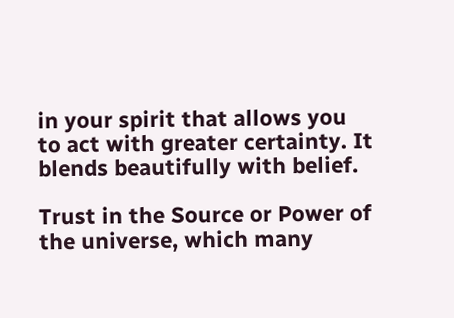in your spirit that allows you to act with greater certainty. It blends beautifully with belief.

Trust in the Source or Power of the universe, which many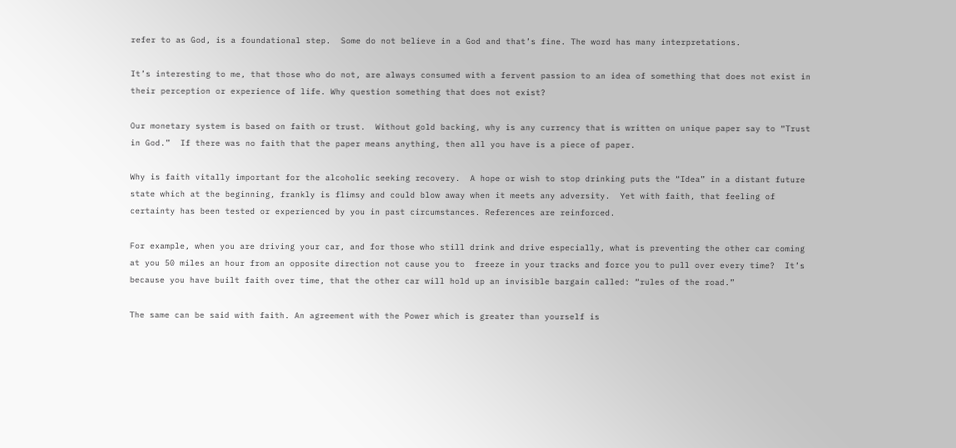refer to as God, is a foundational step.  Some do not believe in a God and that’s fine. The word has many interpretations.

It’s interesting to me, that those who do not, are always consumed with a fervent passion to an idea of something that does not exist in their perception or experience of life. Why question something that does not exist?

Our monetary system is based on faith or trust.  Without gold backing, why is any currency that is written on unique paper say to “Trust in God.”  If there was no faith that the paper means anything, then all you have is a piece of paper.

Why is faith vitally important for the alcoholic seeking recovery.  A hope or wish to stop drinking puts the “Idea” in a distant future state which at the beginning, frankly is flimsy and could blow away when it meets any adversity.  Yet with faith, that feeling of certainty has been tested or experienced by you in past circumstances. References are reinforced.

For example, when you are driving your car, and for those who still drink and drive especially, what is preventing the other car coming at you 50 miles an hour from an opposite direction not cause you to  freeze in your tracks and force you to pull over every time?  It’s because you have built faith over time, that the other car will hold up an invisible bargain called: “rules of the road.”

The same can be said with faith. An agreement with the Power which is greater than yourself is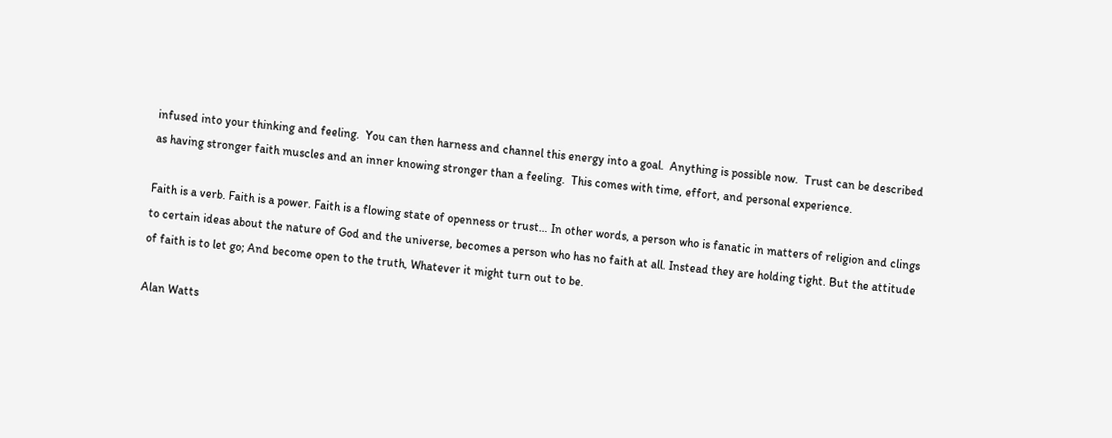infused into your thinking and feeling.  You can then harness and channel this energy into a goal.  Anything is possible now.  Trust can be described as having stronger faith muscles and an inner knowing stronger than a feeling.  This comes with time, effort, and personal experience.

Faith is a verb. Faith is a power. Faith is a flowing state of openness or trust… In other words, a person who is fanatic in matters of religion and clings to certain ideas about the nature of God and the universe, becomes a person who has no faith at all. Instead they are holding tight. But the attitude of faith is to let go; And become open to the truth, Whatever it might turn out to be.

Alan Watts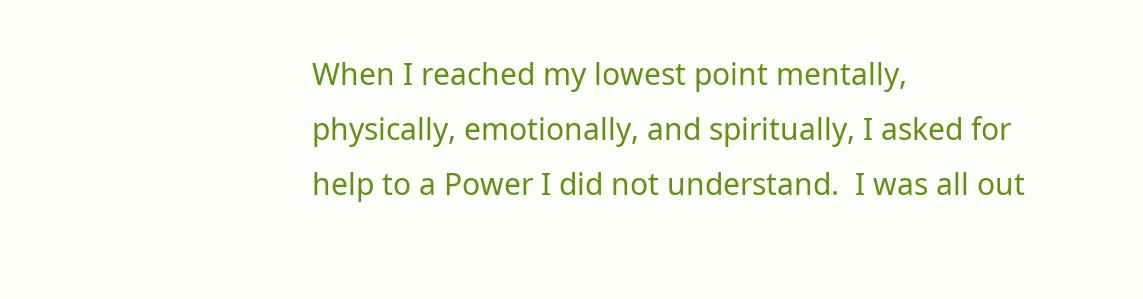When I reached my lowest point mentally, physically, emotionally, and spiritually, I asked for help to a Power I did not understand.  I was all out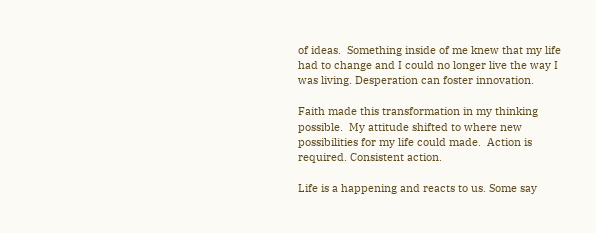of ideas.  Something inside of me knew that my life had to change and I could no longer live the way I was living. Desperation can foster innovation.

Faith made this transformation in my thinking possible.  My attitude shifted to where new possibilities for my life could made.  Action is required. Consistent action.

Life is a happening and reacts to us. Some say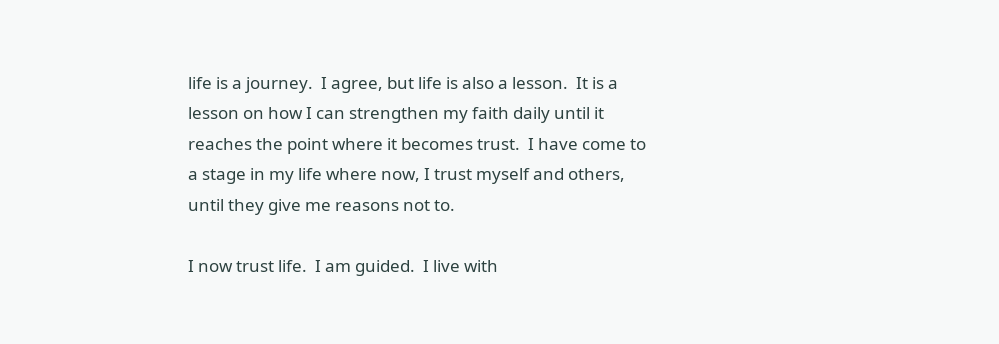life is a journey.  I agree, but life is also a lesson.  It is a lesson on how I can strengthen my faith daily until it reaches the point where it becomes trust.  I have come to a stage in my life where now, I trust myself and others, until they give me reasons not to.

I now trust life.  I am guided.  I live with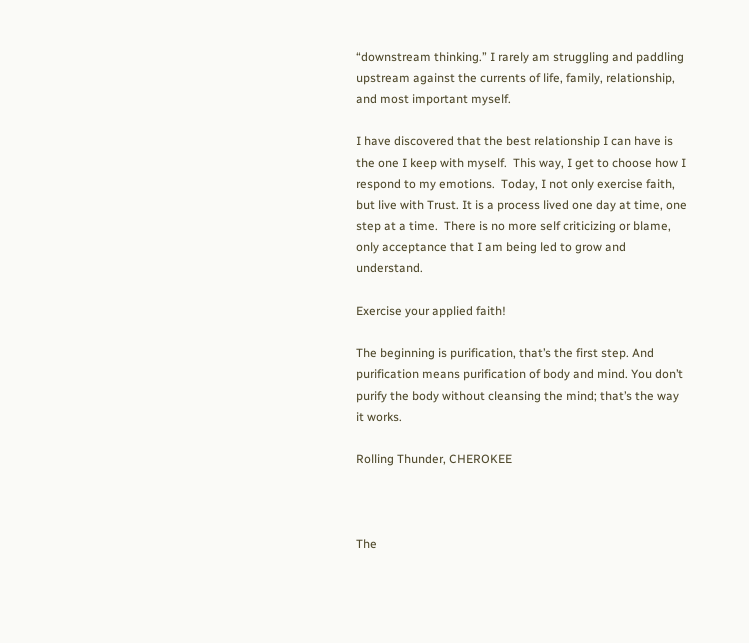“downstream thinking.” I rarely am struggling and paddling upstream against the currents of life, family, relationship, and most important myself.

I have discovered that the best relationship I can have is the one I keep with myself.  This way, I get to choose how I respond to my emotions.  Today, I not only exercise faith, but live with Trust. It is a process lived one day at time, one step at a time.  There is no more self criticizing or blame, only acceptance that I am being led to grow and understand.

Exercise your applied faith!

The beginning is purification, that’s the first step. And purification means purification of body and mind. You don’t purify the body without cleansing the mind; that’s the way it works.

Rolling Thunder, CHEROKEE



The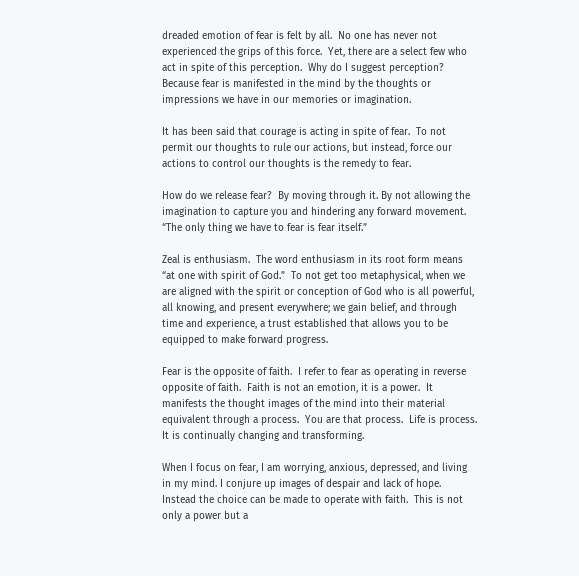dreaded emotion of fear is felt by all.  No one has never not experienced the grips of this force.  Yet, there are a select few who act in spite of this perception.  Why do I suggest perception?  Because fear is manifested in the mind by the thoughts or impressions we have in our memories or imagination.

It has been said that courage is acting in spite of fear.  To not permit our thoughts to rule our actions, but instead, force our actions to control our thoughts is the remedy to fear.

How do we release fear?  By moving through it. By not allowing the imagination to capture you and hindering any forward movement.  “The only thing we have to fear is fear itself.”

Zeal is enthusiasm.  The word enthusiasm in its root form means “at one with spirit of God.”  To not get too metaphysical, when we are aligned with the spirit or conception of God who is all powerful, all knowing, and present everywhere; we gain belief, and through time and experience, a trust established that allows you to be equipped to make forward progress.

Fear is the opposite of faith.  I refer to fear as operating in reverse opposite of faith.  Faith is not an emotion, it is a power.  It manifests the thought images of the mind into their material equivalent through a process.  You are that process.  Life is process.  It is continually changing and transforming.

When I focus on fear, I am worrying, anxious, depressed, and living in my mind. I conjure up images of despair and lack of hope.  Instead the choice can be made to operate with faith.  This is not only a power but a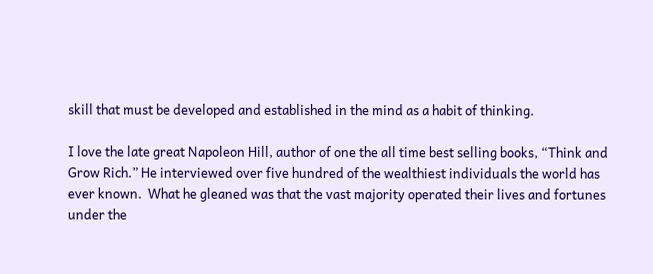skill that must be developed and established in the mind as a habit of thinking.

I love the late great Napoleon Hill, author of one the all time best selling books, “Think and Grow Rich.” He interviewed over five hundred of the wealthiest individuals the world has ever known.  What he gleaned was that the vast majority operated their lives and fortunes under the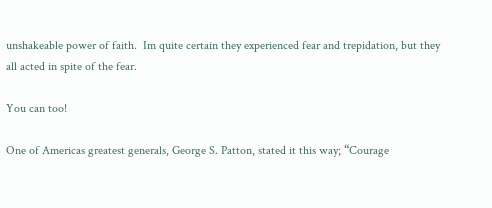unshakeable power of faith.  Im quite certain they experienced fear and trepidation, but they all acted in spite of the fear.

You can too!

One of Americas greatest generals, George S. Patton, stated it this way; “Courage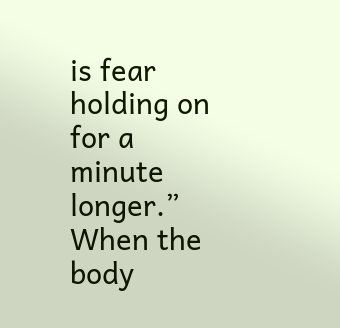is fear holding on for a minute longer.”  When the body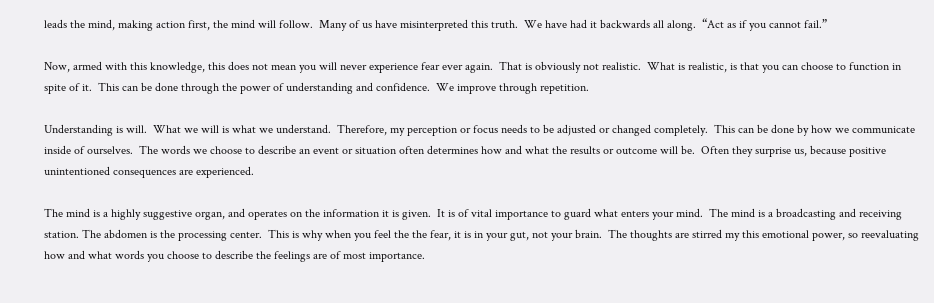leads the mind, making action first, the mind will follow.  Many of us have misinterpreted this truth.  We have had it backwards all along.  “Act as if you cannot fail.”

Now, armed with this knowledge, this does not mean you will never experience fear ever again.  That is obviously not realistic.  What is realistic, is that you can choose to function in spite of it.  This can be done through the power of understanding and confidence.  We improve through repetition.

Understanding is will.  What we will is what we understand.  Therefore, my perception or focus needs to be adjusted or changed completely.  This can be done by how we communicate inside of ourselves.  The words we choose to describe an event or situation often determines how and what the results or outcome will be.  Often they surprise us, because positive unintentioned consequences are experienced.

The mind is a highly suggestive organ, and operates on the information it is given.  It is of vital importance to guard what enters your mind.  The mind is a broadcasting and receiving station. The abdomen is the processing center.  This is why when you feel the the fear, it is in your gut, not your brain.  The thoughts are stirred my this emotional power, so reevaluating how and what words you choose to describe the feelings are of most importance.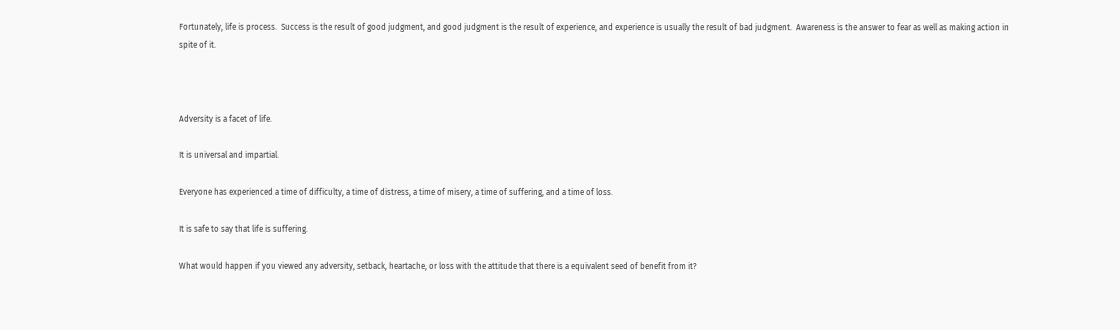Fortunately, life is process.  Success is the result of good judgment, and good judgment is the result of experience, and experience is usually the result of bad judgment.  Awareness is the answer to fear as well as making action in spite of it.



Adversity is a facet of life.

It is universal and impartial.

Everyone has experienced a time of difficulty, a time of distress, a time of misery, a time of suffering, and a time of loss.

It is safe to say that life is suffering.

What would happen if you viewed any adversity, setback, heartache, or loss with the attitude that there is a equivalent seed of benefit from it?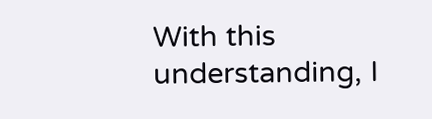With this understanding, I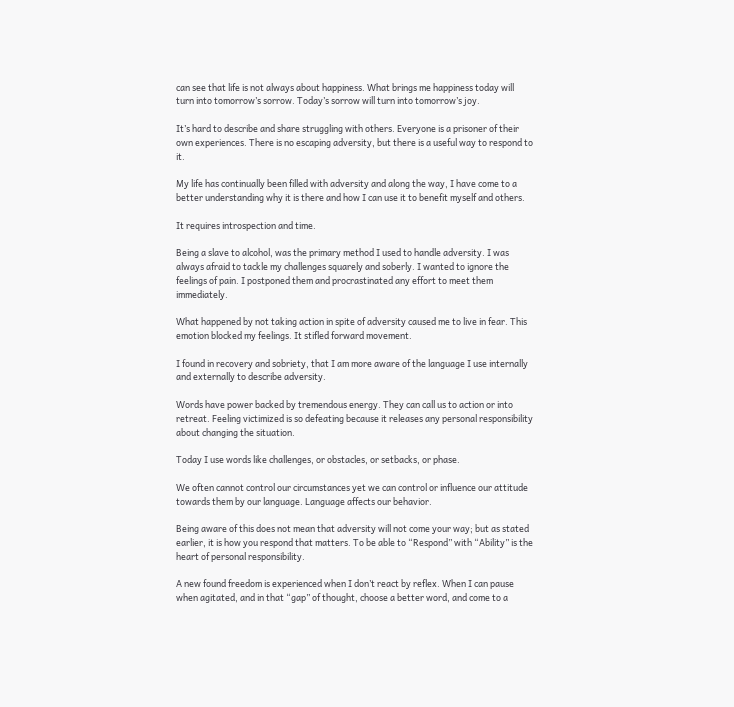can see that life is not always about happiness. What brings me happiness today will turn into tomorrow’s sorrow. Today’s sorrow will turn into tomorrow’s joy.

It’s hard to describe and share struggling with others. Everyone is a prisoner of their own experiences. There is no escaping adversity, but there is a useful way to respond to it.

My life has continually been filled with adversity and along the way, I have come to a better understanding why it is there and how I can use it to benefit myself and others.

It requires introspection and time.

Being a slave to alcohol, was the primary method I used to handle adversity. I was always afraid to tackle my challenges squarely and soberly. I wanted to ignore the feelings of pain. I postponed them and procrastinated any effort to meet them immediately.

What happened by not taking action in spite of adversity caused me to live in fear. This emotion blocked my feelings. It stifled forward movement.

I found in recovery and sobriety, that I am more aware of the language I use internally and externally to describe adversity.

Words have power backed by tremendous energy. They can call us to action or into retreat. Feeling victimized is so defeating because it releases any personal responsibility about changing the situation.

Today I use words like challenges, or obstacles, or setbacks, or phase.

We often cannot control our circumstances yet we can control or influence our attitude towards them by our language. Language affects our behavior.

Being aware of this does not mean that adversity will not come your way; but as stated earlier, it is how you respond that matters. To be able to “Respond” with “Ability” is the heart of personal responsibility.

A new found freedom is experienced when I don’t react by reflex. When I can pause when agitated, and in that “gap” of thought, choose a better word, and come to a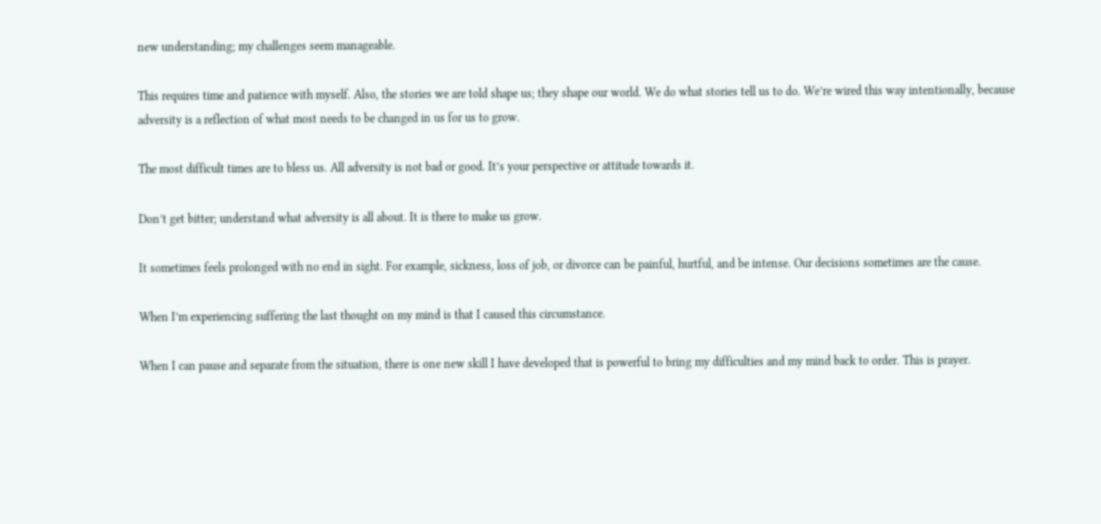new understanding; my challenges seem manageable.

This requires time and patience with myself. Also, the stories we are told shape us; they shape our world. We do what stories tell us to do. We’re wired this way intentionally, because adversity is a reflection of what most needs to be changed in us for us to grow.

The most difficult times are to bless us. All adversity is not bad or good. It’s your perspective or attitude towards it.

Don’t get bitter; understand what adversity is all about. It is there to make us grow.

It sometimes feels prolonged with no end in sight. For example, sickness, loss of job, or divorce can be painful, hurtful, and be intense. Our decisions sometimes are the cause.

When I’m experiencing suffering the last thought on my mind is that I caused this circumstance.

When I can pause and separate from the situation, there is one new skill I have developed that is powerful to bring my difficulties and my mind back to order. This is prayer.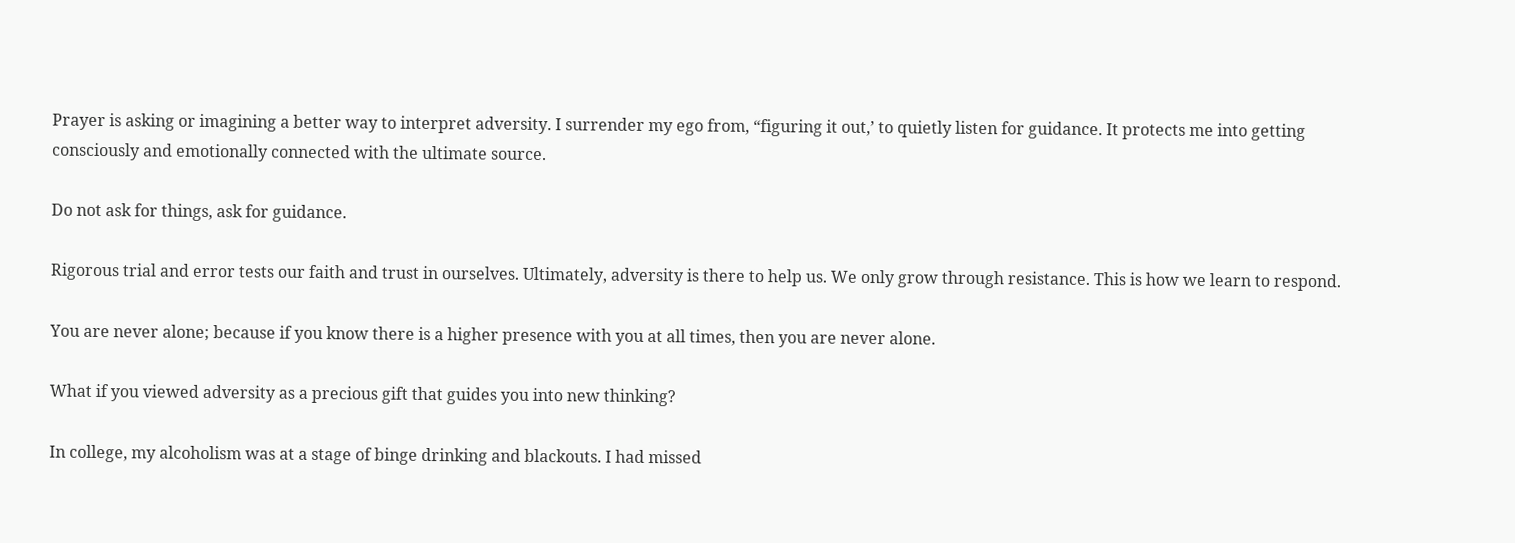Prayer is asking or imagining a better way to interpret adversity. I surrender my ego from, “figuring it out,’ to quietly listen for guidance. It protects me into getting consciously and emotionally connected with the ultimate source.

Do not ask for things, ask for guidance.

Rigorous trial and error tests our faith and trust in ourselves. Ultimately, adversity is there to help us. We only grow through resistance. This is how we learn to respond.

You are never alone; because if you know there is a higher presence with you at all times, then you are never alone.

What if you viewed adversity as a precious gift that guides you into new thinking?

In college, my alcoholism was at a stage of binge drinking and blackouts. I had missed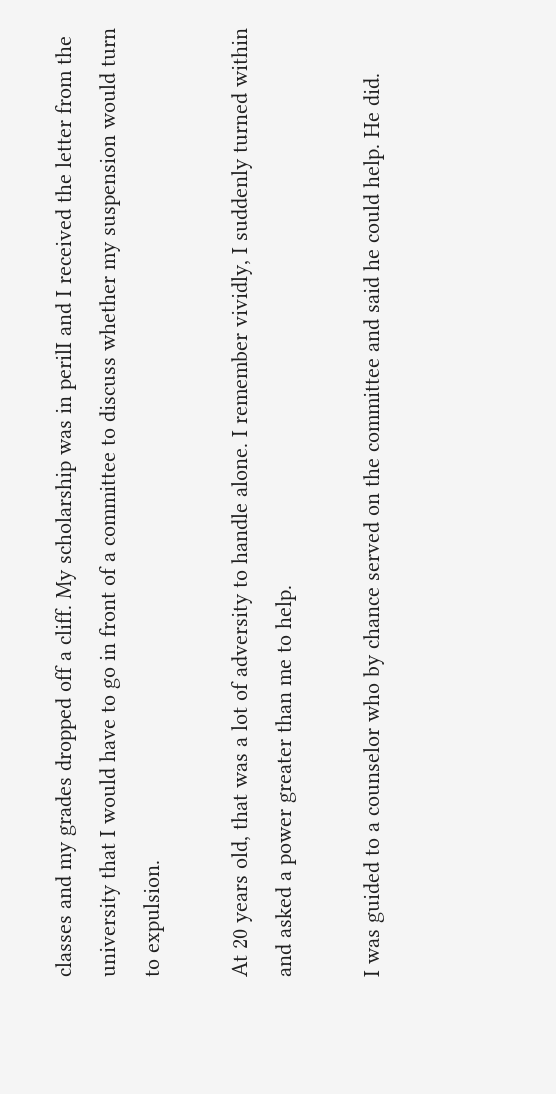classes and my grades dropped off a cliff. My scholarship was in perilI and I received the letter from the university that I would have to go in front of a committee to discuss whether my suspension would turn to expulsion.

At 20 years old, that was a lot of adversity to handle alone. I remember vividly, I suddenly turned within and asked a power greater than me to help.

I was guided to a counselor who by chance served on the committee and said he could help. He did.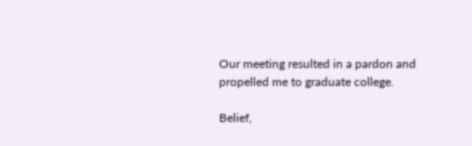Our meeting resulted in a pardon and propelled me to graduate college.

Belief,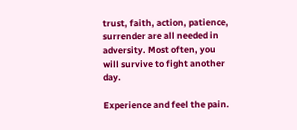trust, faith, action, patience, surrender are all needed in adversity. Most often, you will survive to fight another day.

Experience and feel the pain.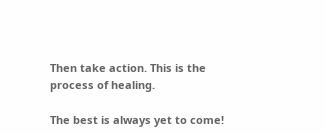Then take action. This is the process of healing.

The best is always yet to come!